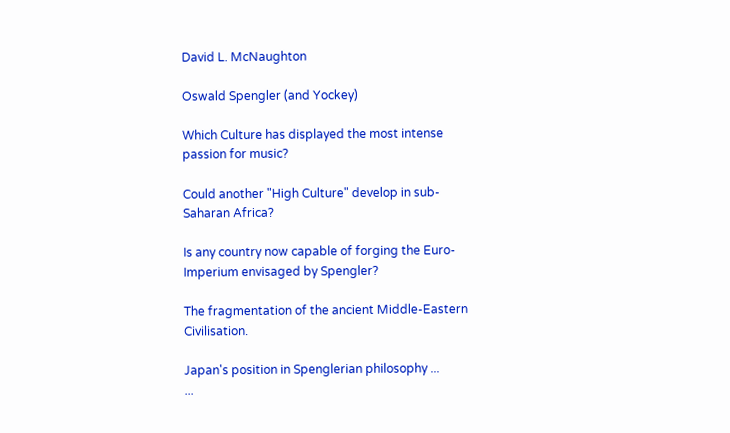David L. McNaughton

Oswald Spengler (and Yockey)

Which Culture has displayed the most intense passion for music?

Could another "High Culture" develop in sub-Saharan Africa?

Is any country now capable of forging the Euro-Imperium envisaged by Spengler?

The fragmentation of the ancient Middle-Eastern Civilisation.

Japan's position in Spenglerian philosophy ...
...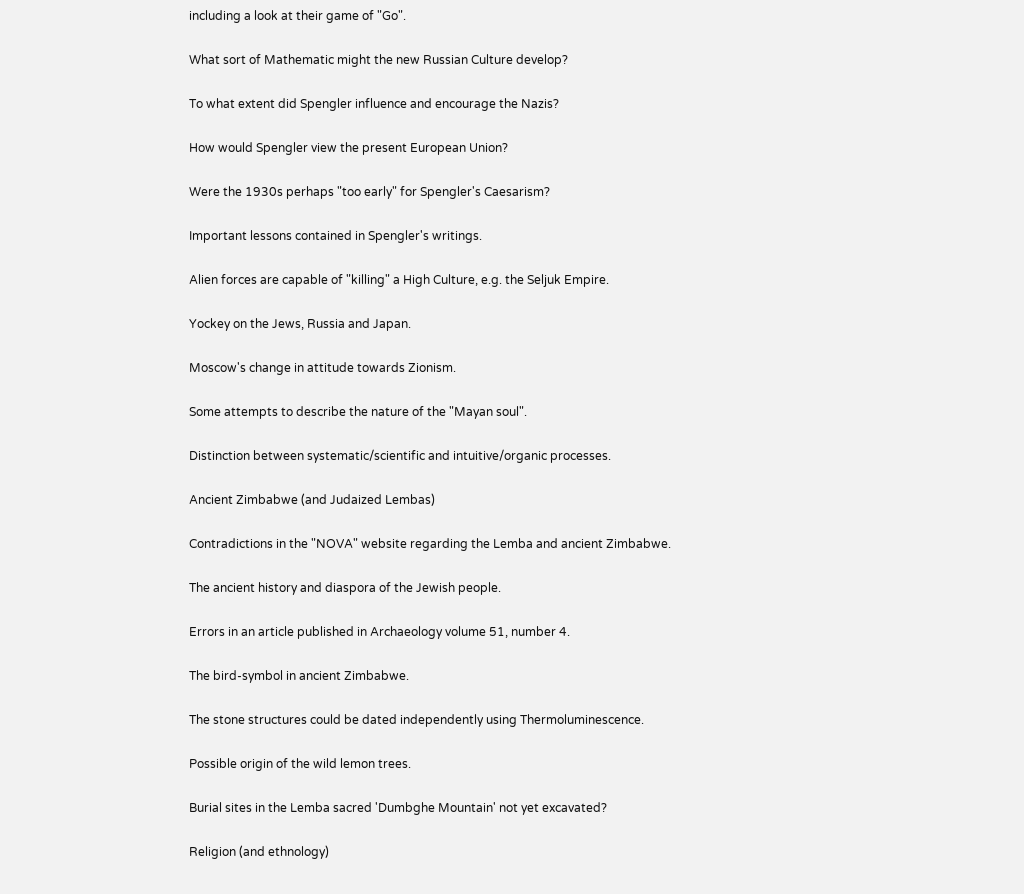including a look at their game of "Go".

What sort of Mathematic might the new Russian Culture develop?

To what extent did Spengler influence and encourage the Nazis?

How would Spengler view the present European Union?

Were the 1930s perhaps "too early" for Spengler's Caesarism?

Important lessons contained in Spengler's writings.

Alien forces are capable of "killing" a High Culture, e.g. the Seljuk Empire.

Yockey on the Jews, Russia and Japan.

Moscow's change in attitude towards Zionism.

Some attempts to describe the nature of the "Mayan soul".

Distinction between systematic/scientific and intuitive/organic processes.

Ancient Zimbabwe (and Judaized Lembas)

Contradictions in the "NOVA" website regarding the Lemba and ancient Zimbabwe.

The ancient history and diaspora of the Jewish people.

Errors in an article published in Archaeology volume 51, number 4.

The bird-symbol in ancient Zimbabwe.

The stone structures could be dated independently using Thermoluminescence.

Possible origin of the wild lemon trees.

Burial sites in the Lemba sacred 'Dumbghe Mountain' not yet excavated?

Religion (and ethnology)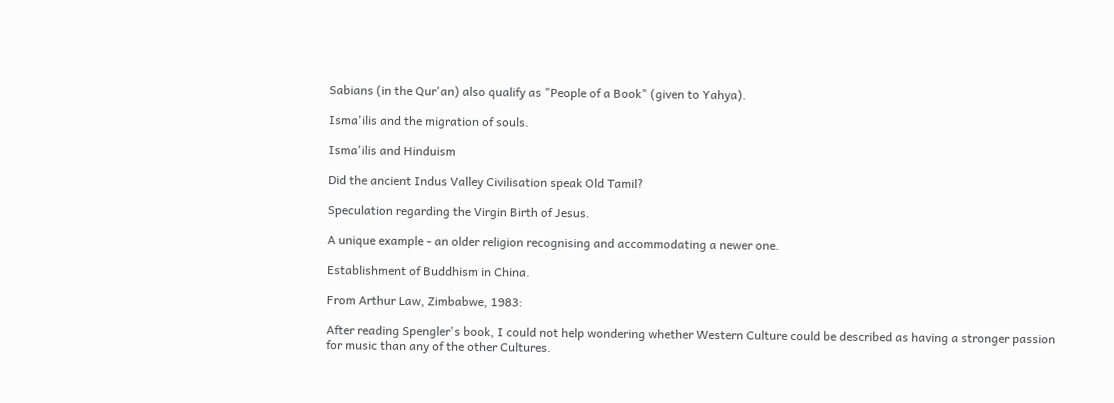Sabians (in the Qur'an) also qualify as "People of a Book" (given to Yahya).

Isma'ilis and the migration of souls.

Isma'ilis and Hinduism

Did the ancient Indus Valley Civilisation speak Old Tamil?

Speculation regarding the Virgin Birth of Jesus.

A unique example - an older religion recognising and accommodating a newer one.

Establishment of Buddhism in China.

From Arthur Law, Zimbabwe, 1983:

After reading Spengler's book, I could not help wondering whether Western Culture could be described as having a stronger passion for music than any of the other Cultures.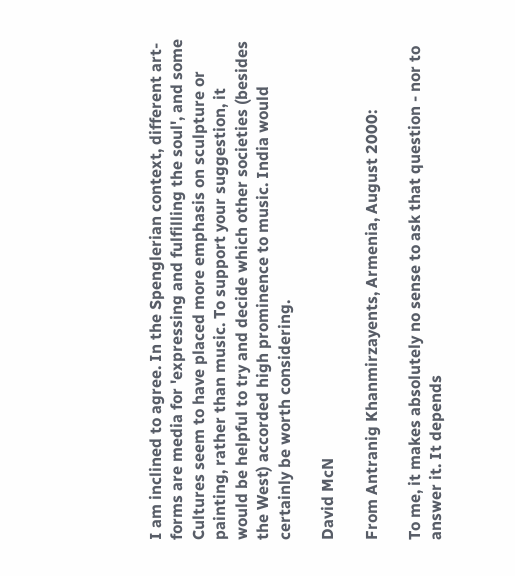I am inclined to agree. In the Spenglerian context, different art-forms are media for 'expressing and fulfilling the soul', and some Cultures seem to have placed more emphasis on sculpture or painting, rather than music. To support your suggestion, it would be helpful to try and decide which other societies (besides the West) accorded high prominence to music. India would certainly be worth considering.

David McN

From Antranig Khanmirzayents, Armenia, August 2000:

To me, it makes absolutely no sense to ask that question - nor to answer it. It depends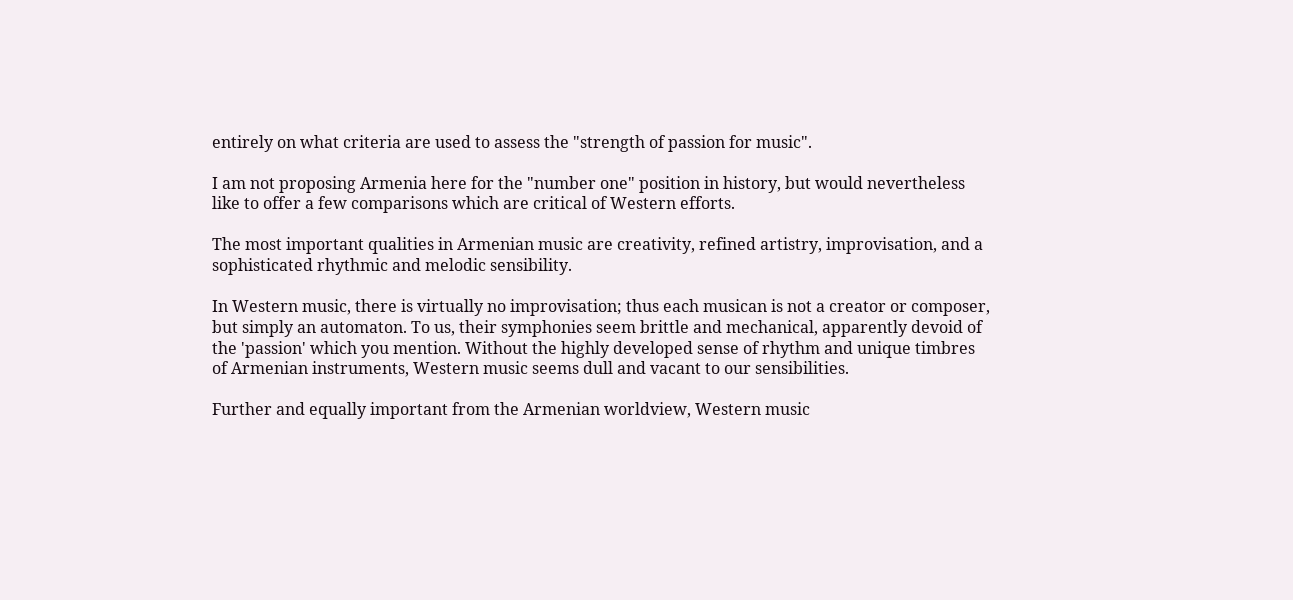entirely on what criteria are used to assess the "strength of passion for music".

I am not proposing Armenia here for the "number one" position in history, but would nevertheless like to offer a few comparisons which are critical of Western efforts.

The most important qualities in Armenian music are creativity, refined artistry, improvisation, and a sophisticated rhythmic and melodic sensibility.

In Western music, there is virtually no improvisation; thus each musican is not a creator or composer, but simply an automaton. To us, their symphonies seem brittle and mechanical, apparently devoid of the 'passion' which you mention. Without the highly developed sense of rhythm and unique timbres of Armenian instruments, Western music seems dull and vacant to our sensibilities.

Further and equally important from the Armenian worldview, Western music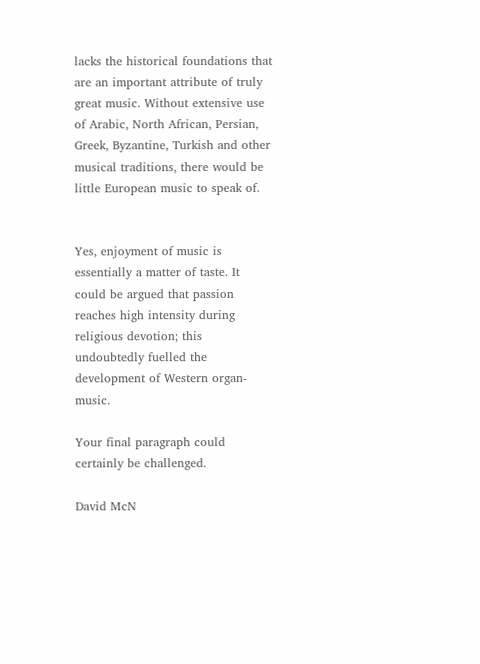lacks the historical foundations that are an important attribute of truly great music. Without extensive use of Arabic, North African, Persian, Greek, Byzantine, Turkish and other musical traditions, there would be little European music to speak of.


Yes, enjoyment of music is essentially a matter of taste. It could be argued that passion reaches high intensity during religious devotion; this undoubtedly fuelled the development of Western organ-music.

Your final paragraph could certainly be challenged.

David McN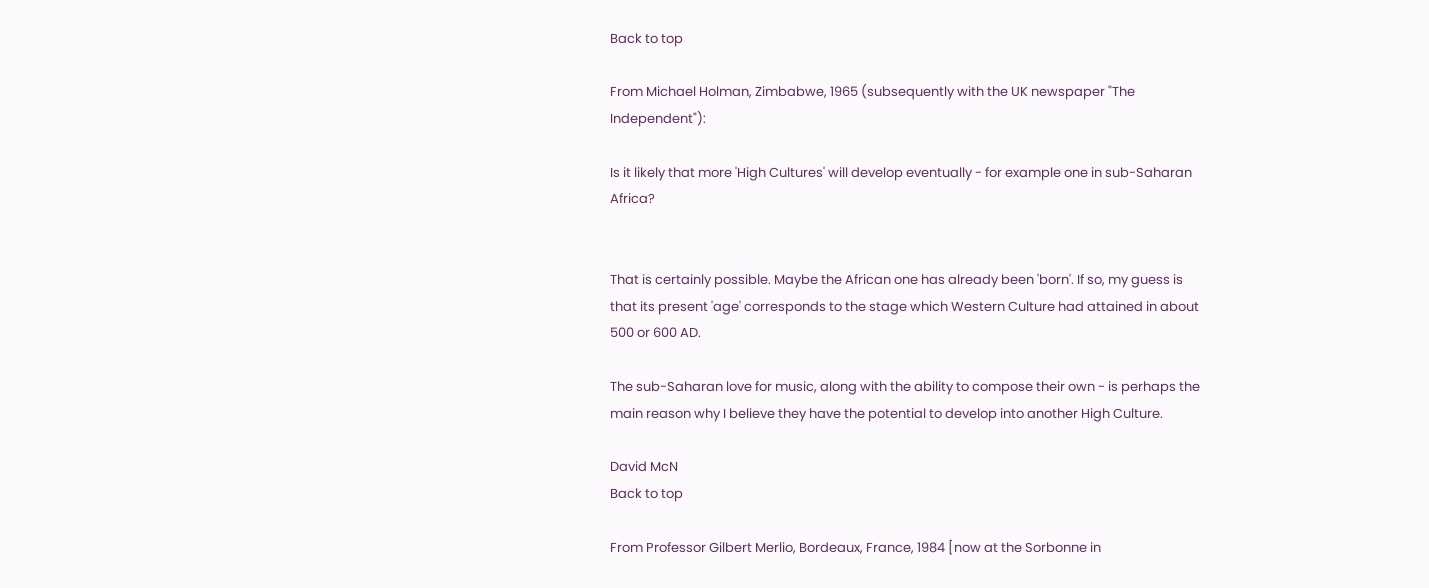Back to top

From Michael Holman, Zimbabwe, 1965 (subsequently with the UK newspaper "The Independent"):

Is it likely that more 'High Cultures' will develop eventually - for example one in sub-Saharan Africa?


That is certainly possible. Maybe the African one has already been 'born'. If so, my guess is that its present 'age' corresponds to the stage which Western Culture had attained in about 500 or 600 AD.

The sub-Saharan love for music, along with the ability to compose their own - is perhaps the main reason why I believe they have the potential to develop into another High Culture.

David McN
Back to top

From Professor Gilbert Merlio, Bordeaux, France, 1984 [now at the Sorbonne in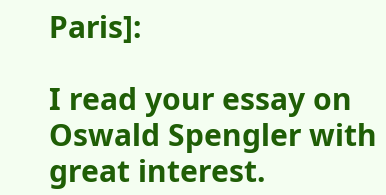Paris]:

I read your essay on Oswald Spengler with great interest.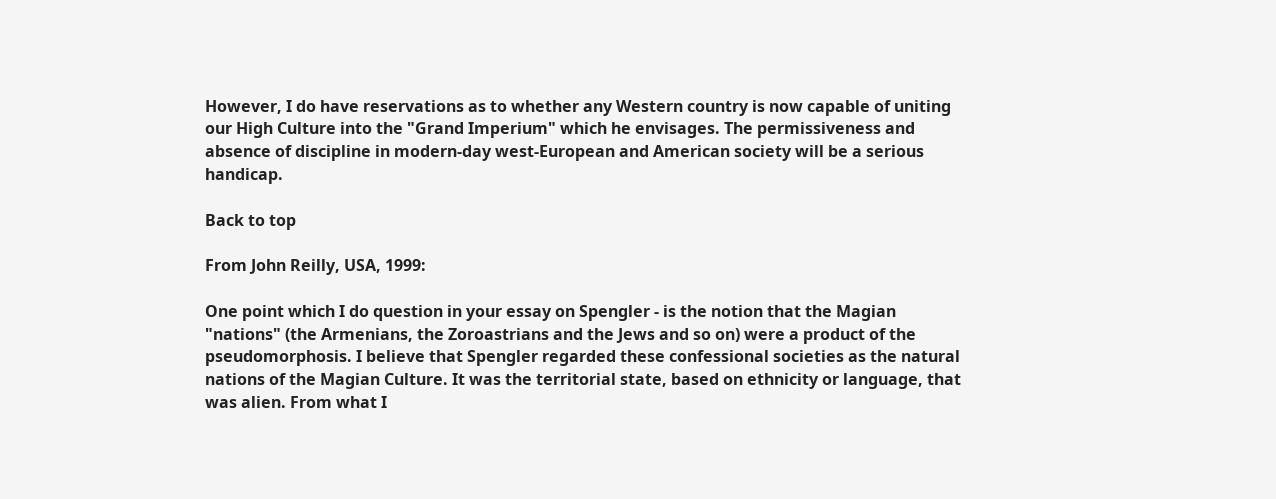However, I do have reservations as to whether any Western country is now capable of uniting our High Culture into the "Grand Imperium" which he envisages. The permissiveness and absence of discipline in modern-day west-European and American society will be a serious handicap.

Back to top

From John Reilly, USA, 1999:

One point which I do question in your essay on Spengler - is the notion that the Magian "nations" (the Armenians, the Zoroastrians and the Jews and so on) were a product of the pseudomorphosis. I believe that Spengler regarded these confessional societies as the natural nations of the Magian Culture. It was the territorial state, based on ethnicity or language, that was alien. From what I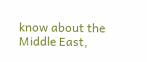know about the Middle East,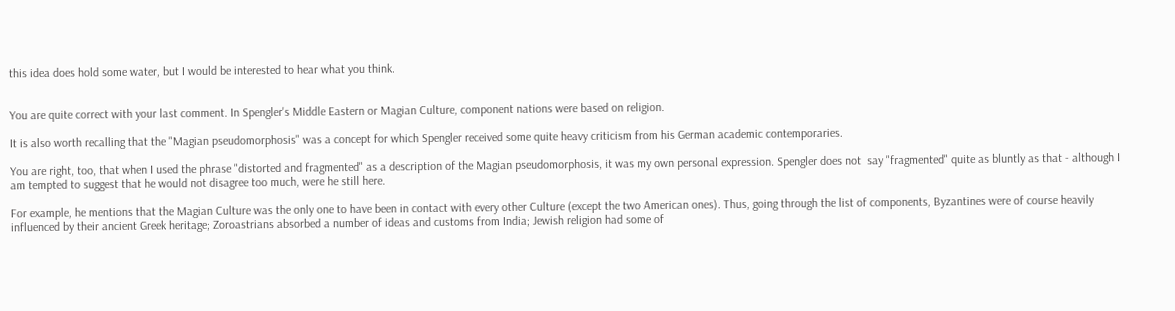this idea does hold some water, but I would be interested to hear what you think.


You are quite correct with your last comment. In Spengler's Middle Eastern or Magian Culture, component nations were based on religion.

It is also worth recalling that the "Magian pseudomorphosis" was a concept for which Spengler received some quite heavy criticism from his German academic contemporaries.

You are right, too, that when I used the phrase "distorted and fragmented" as a description of the Magian pseudomorphosis, it was my own personal expression. Spengler does not  say "fragmented" quite as bluntly as that - although I am tempted to suggest that he would not disagree too much, were he still here.

For example, he mentions that the Magian Culture was the only one to have been in contact with every other Culture (except the two American ones). Thus, going through the list of components, Byzantines were of course heavily influenced by their ancient Greek heritage; Zoroastrians absorbed a number of ideas and customs from India; Jewish religion had some of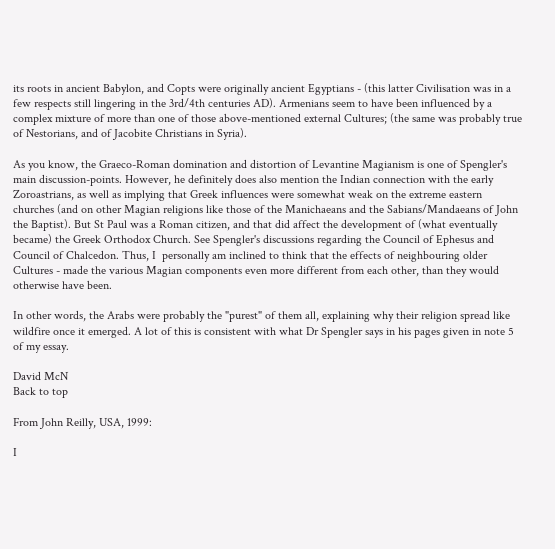its roots in ancient Babylon, and Copts were originally ancient Egyptians - (this latter Civilisation was in a few respects still lingering in the 3rd/4th centuries AD). Armenians seem to have been influenced by a complex mixture of more than one of those above-mentioned external Cultures; (the same was probably true of Nestorians, and of Jacobite Christians in Syria).

As you know, the Graeco-Roman domination and distortion of Levantine Magianism is one of Spengler's main discussion-points. However, he definitely does also mention the Indian connection with the early Zoroastrians, as well as implying that Greek influences were somewhat weak on the extreme eastern churches (and on other Magian religions like those of the Manichaeans and the Sabians/Mandaeans of John the Baptist). But St Paul was a Roman citizen, and that did affect the development of (what eventually became) the Greek Orthodox Church. See Spengler's discussions regarding the Council of Ephesus and Council of Chalcedon. Thus, I  personally am inclined to think that the effects of neighbouring older Cultures - made the various Magian components even more different from each other, than they would otherwise have been.

In other words, the Arabs were probably the "purest" of them all, explaining why their religion spread like wildfire once it emerged. A lot of this is consistent with what Dr Spengler says in his pages given in note 5 of my essay.

David McN
Back to top

From John Reilly, USA, 1999:

I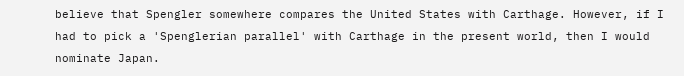believe that Spengler somewhere compares the United States with Carthage. However, if I had to pick a 'Spenglerian parallel' with Carthage in the present world, then I would nominate Japan.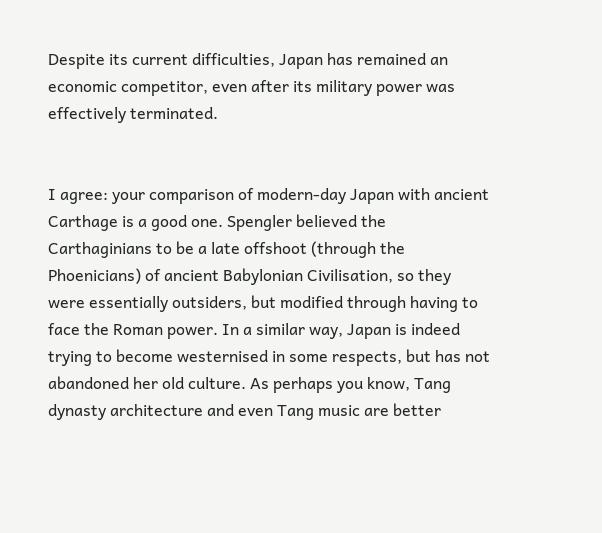Despite its current difficulties, Japan has remained an economic competitor, even after its military power was effectively terminated.


I agree: your comparison of modern-day Japan with ancient Carthage is a good one. Spengler believed the Carthaginians to be a late offshoot (through the Phoenicians) of ancient Babylonian Civilisation, so they were essentially outsiders, but modified through having to face the Roman power. In a similar way, Japan is indeed trying to become westernised in some respects, but has not abandoned her old culture. As perhaps you know, Tang dynasty architecture and even Tang music are better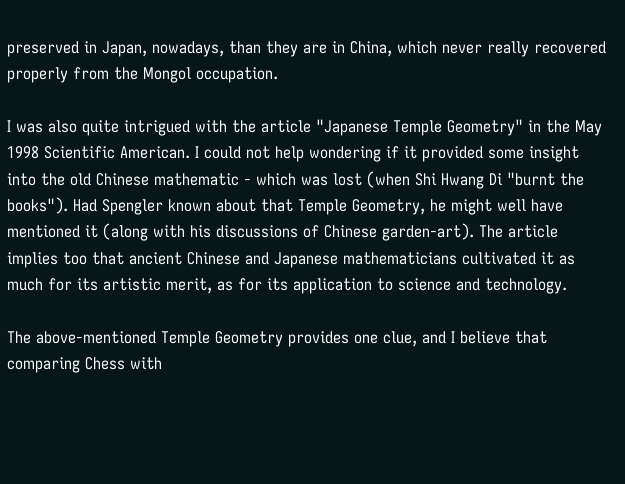preserved in Japan, nowadays, than they are in China, which never really recovered properly from the Mongol occupation.

I was also quite intrigued with the article "Japanese Temple Geometry" in the May 1998 Scientific American. I could not help wondering if it provided some insight into the old Chinese mathematic - which was lost (when Shi Hwang Di "burnt the books"). Had Spengler known about that Temple Geometry, he might well have mentioned it (along with his discussions of Chinese garden-art). The article implies too that ancient Chinese and Japanese mathematicians cultivated it as much for its artistic merit, as for its application to science and technology.

The above-mentioned Temple Geometry provides one clue, and I believe that comparing Chess with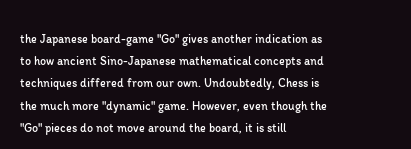the Japanese board-game "Go" gives another indication as to how ancient Sino-Japanese mathematical concepts and techniques differed from our own. Undoubtedly, Chess is the much more "dynamic" game. However, even though the "Go" pieces do not move around the board, it is still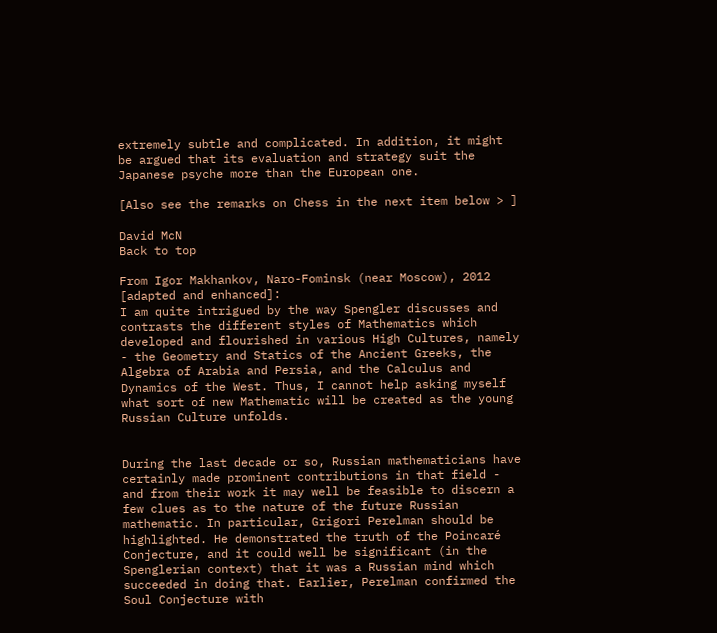extremely subtle and complicated. In addition, it might be argued that its evaluation and strategy suit the Japanese psyche more than the European one.

[Also see the remarks on Chess in the next item below > ]

David McN
Back to top

From Igor Makhankov, Naro-Fominsk (near Moscow), 2012 [adapted and enhanced]:
I am quite intrigued by the way Spengler discusses and contrasts the different styles of Mathematics which developed and flourished in various High Cultures, namely - the Geometry and Statics of the Ancient Greeks, the Algebra of Arabia and Persia, and the Calculus and Dynamics of the West. Thus, I cannot help asking myself what sort of new Mathematic will be created as the young Russian Culture unfolds.


During the last decade or so, Russian mathematicians have certainly made prominent contributions in that field - and from their work it may well be feasible to discern a few clues as to the nature of the future Russian mathematic. In particular, Grigori Perelman should be highlighted. He demonstrated the truth of the Poincaré Conjecture, and it could well be significant (in the Spenglerian context) that it was a Russian mind which succeeded in doing that. Earlier, Perelman confirmed the Soul Conjecture with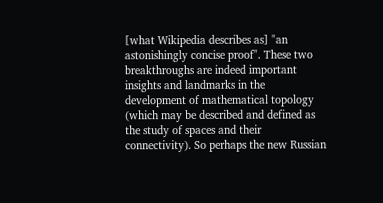[what Wikipedia describes as] "an astonishingly concise proof". These two breakthroughs are indeed important insights and landmarks in the development of mathematical topology (which may be described and defined as the study of spaces and their connectivity). So perhaps the new Russian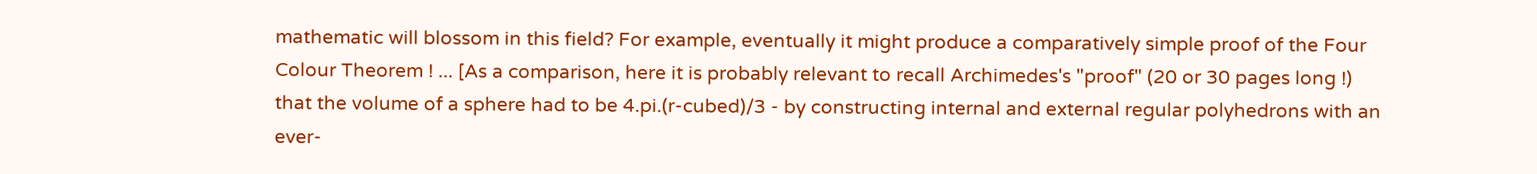mathematic will blossom in this field? For example, eventually it might produce a comparatively simple proof of the Four Colour Theorem ! ... [As a comparison, here it is probably relevant to recall Archimedes's "proof" (20 or 30 pages long !) that the volume of a sphere had to be 4.pi.(r-cubed)/3 - by constructing internal and external regular polyhedrons with an ever-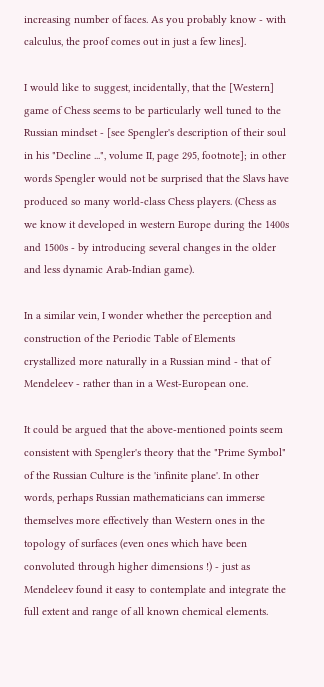increasing number of faces. As you probably know - with calculus, the proof comes out in just a few lines].

I would like to suggest, incidentally, that the [Western] game of Chess seems to be particularly well tuned to the Russian mindset - [see Spengler's description of their soul in his "Decline ...", volume II, page 295, footnote]; in other words Spengler would not be surprised that the Slavs have produced so many world-class Chess players. (Chess as we know it developed in western Europe during the 1400s and 1500s - by introducing several changes in the older and less dynamic Arab-Indian game).

In a similar vein, I wonder whether the perception and construction of the Periodic Table of Elements crystallized more naturally in a Russian mind - that of Mendeleev - rather than in a West-European one.

It could be argued that the above-mentioned points seem consistent with Spengler's theory that the "Prime Symbol" of the Russian Culture is the 'infinite plane'. In other words, perhaps Russian mathematicians can immerse themselves more effectively than Western ones in the topology of surfaces (even ones which have been convoluted through higher dimensions !) - just as Mendeleev found it easy to contemplate and integrate the full extent and range of all known chemical elements.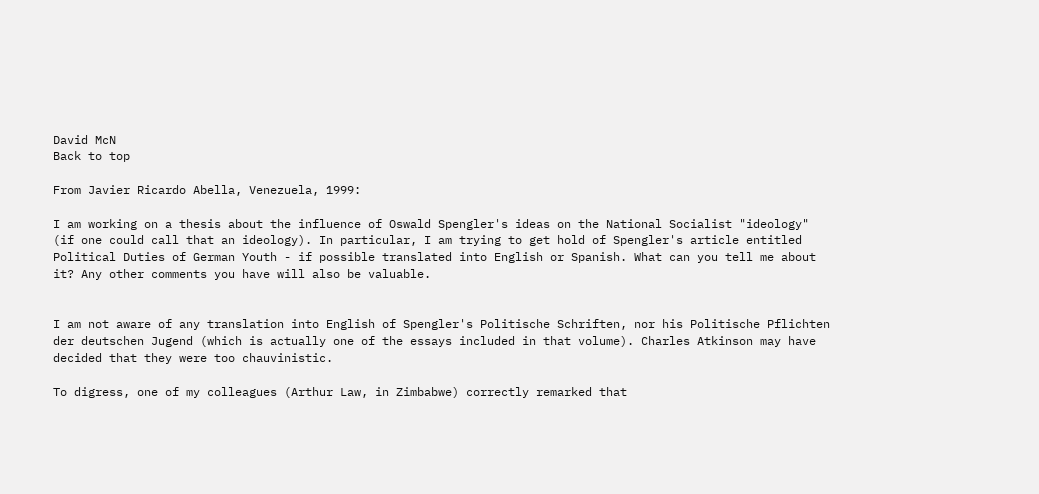David McN
Back to top

From Javier Ricardo Abella, Venezuela, 1999:

I am working on a thesis about the influence of Oswald Spengler's ideas on the National Socialist "ideology" (if one could call that an ideology). In particular, I am trying to get hold of Spengler's article entitled Political Duties of German Youth - if possible translated into English or Spanish. What can you tell me about it? Any other comments you have will also be valuable.


I am not aware of any translation into English of Spengler's Politische Schriften, nor his Politische Pflichten der deutschen Jugend (which is actually one of the essays included in that volume). Charles Atkinson may have decided that they were too chauvinistic.

To digress, one of my colleagues (Arthur Law, in Zimbabwe) correctly remarked that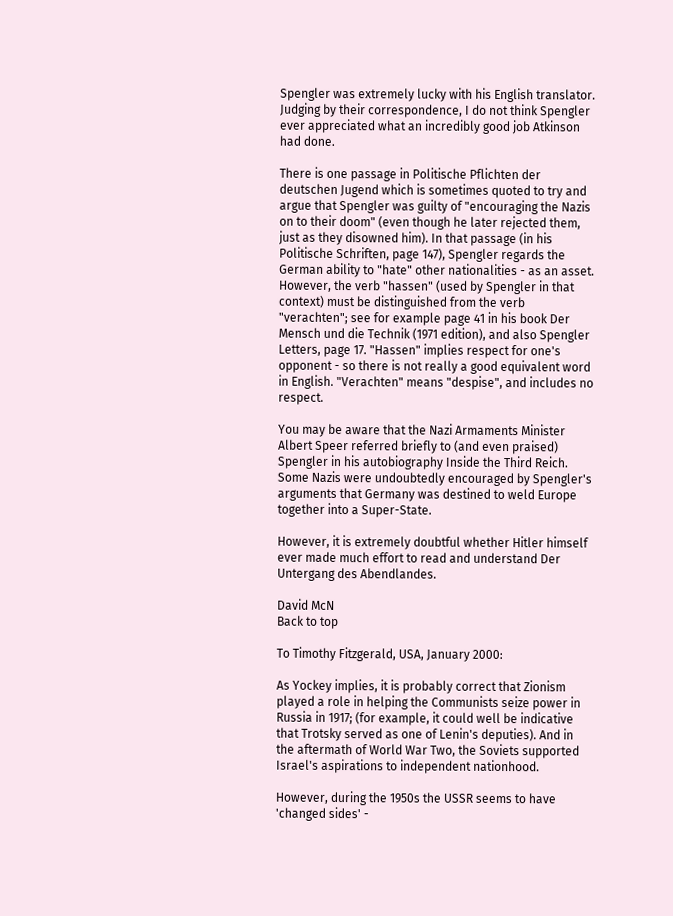Spengler was extremely lucky with his English translator. Judging by their correspondence, I do not think Spengler ever appreciated what an incredibly good job Atkinson had done.

There is one passage in Politische Pflichten der deutschen Jugend which is sometimes quoted to try and argue that Spengler was guilty of "encouraging the Nazis on to their doom" (even though he later rejected them, just as they disowned him). In that passage (in his Politische Schriften, page 147), Spengler regards the German ability to "hate" other nationalities - as an asset. However, the verb "hassen" (used by Spengler in that context) must be distinguished from the verb "verachten"; see for example page 41 in his book Der Mensch und die Technik (1971 edition), and also Spengler Letters, page 17. "Hassen" implies respect for one's opponent - so there is not really a good equivalent word in English. "Verachten" means "despise", and includes no respect.

You may be aware that the Nazi Armaments Minister Albert Speer referred briefly to (and even praised) Spengler in his autobiography Inside the Third Reich. Some Nazis were undoubtedly encouraged by Spengler's arguments that Germany was destined to weld Europe together into a Super-State.

However, it is extremely doubtful whether Hitler himself ever made much effort to read and understand Der Untergang des Abendlandes.

David McN
Back to top

To Timothy Fitzgerald, USA, January 2000:

As Yockey implies, it is probably correct that Zionism played a role in helping the Communists seize power in Russia in 1917; (for example, it could well be indicative that Trotsky served as one of Lenin's deputies). And in the aftermath of World War Two, the Soviets supported Israel's aspirations to independent nationhood.

However, during the 1950s the USSR seems to have 'changed sides' -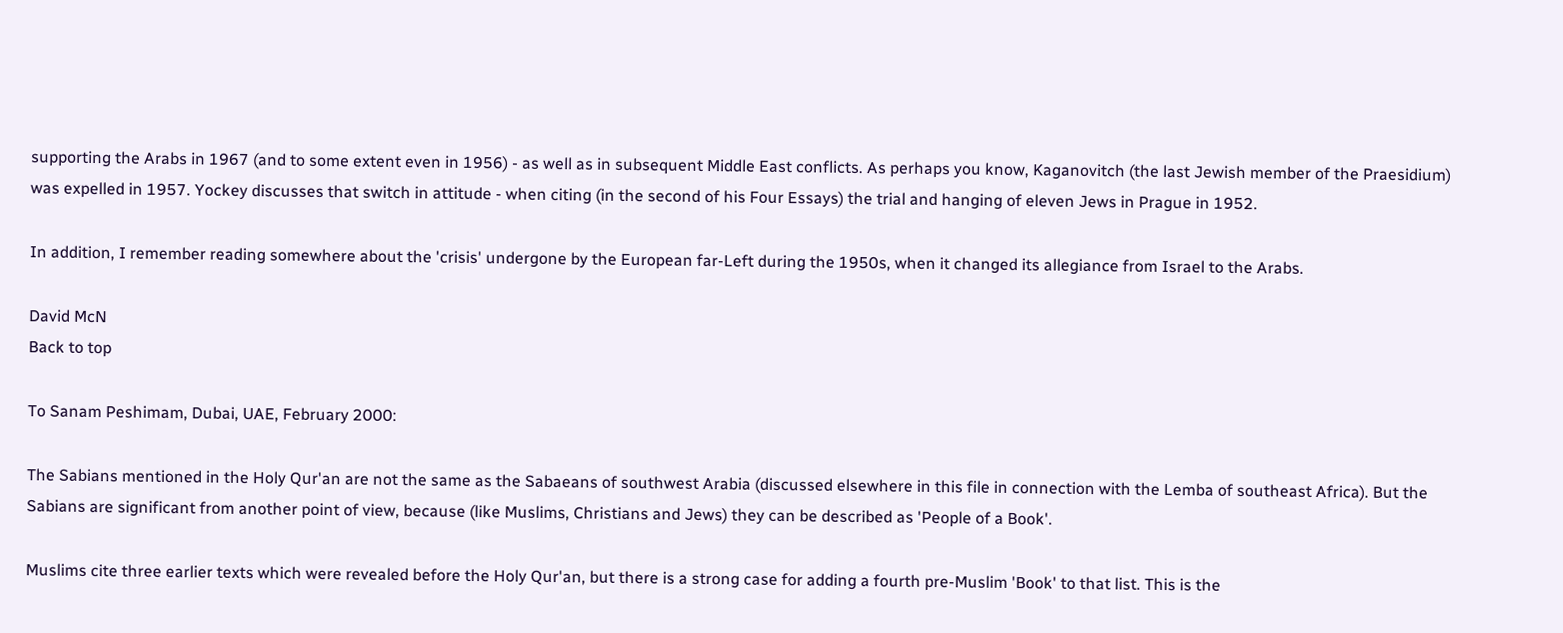supporting the Arabs in 1967 (and to some extent even in 1956) - as well as in subsequent Middle East conflicts. As perhaps you know, Kaganovitch (the last Jewish member of the Praesidium) was expelled in 1957. Yockey discusses that switch in attitude - when citing (in the second of his Four Essays) the trial and hanging of eleven Jews in Prague in 1952.

In addition, I remember reading somewhere about the 'crisis' undergone by the European far-Left during the 1950s, when it changed its allegiance from Israel to the Arabs.

David McN
Back to top

To Sanam Peshimam, Dubai, UAE, February 2000:

The Sabians mentioned in the Holy Qur'an are not the same as the Sabaeans of southwest Arabia (discussed elsewhere in this file in connection with the Lemba of southeast Africa). But the Sabians are significant from another point of view, because (like Muslims, Christians and Jews) they can be described as 'People of a Book'.

Muslims cite three earlier texts which were revealed before the Holy Qur'an, but there is a strong case for adding a fourth pre-Muslim 'Book' to that list. This is the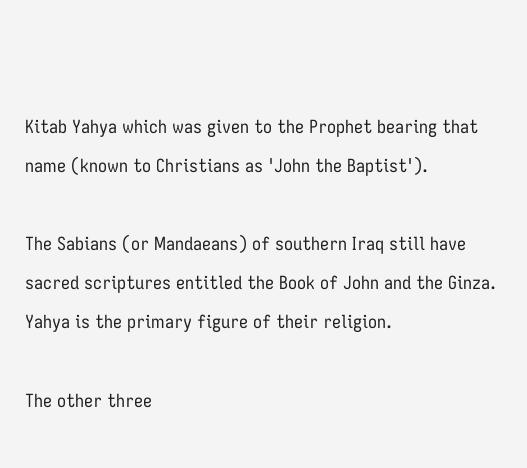Kitab Yahya which was given to the Prophet bearing that name (known to Christians as 'John the Baptist').

The Sabians (or Mandaeans) of southern Iraq still have sacred scriptures entitled the Book of John and the Ginza. Yahya is the primary figure of their religion.

The other three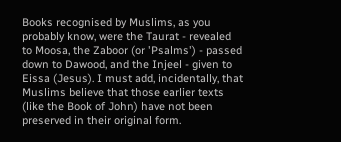Books recognised by Muslims, as you probably know, were the Taurat - revealed to Moosa, the Zaboor (or 'Psalms') - passed down to Dawood, and the Injeel - given to Eissa (Jesus). I must add, incidentally, that Muslims believe that those earlier texts (like the Book of John) have not been preserved in their original form.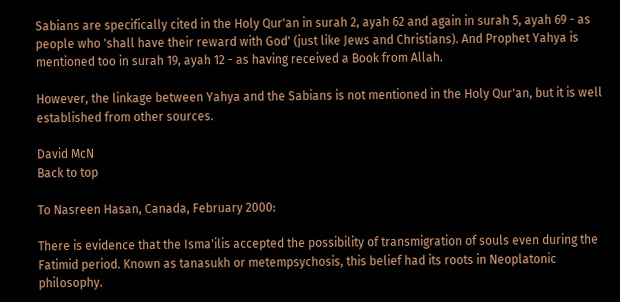Sabians are specifically cited in the Holy Qur'an in surah 2, ayah 62 and again in surah 5, ayah 69 - as people who 'shall have their reward with God' (just like Jews and Christians). And Prophet Yahya is mentioned too in surah 19, ayah 12 - as having received a Book from Allah.

However, the linkage between Yahya and the Sabians is not mentioned in the Holy Qur'an, but it is well established from other sources.

David McN
Back to top

To Nasreen Hasan, Canada, February 2000:

There is evidence that the Isma'ilis accepted the possibility of transmigration of souls even during the Fatimid period. Known as tanasukh or metempsychosis, this belief had its roots in Neoplatonic philosophy.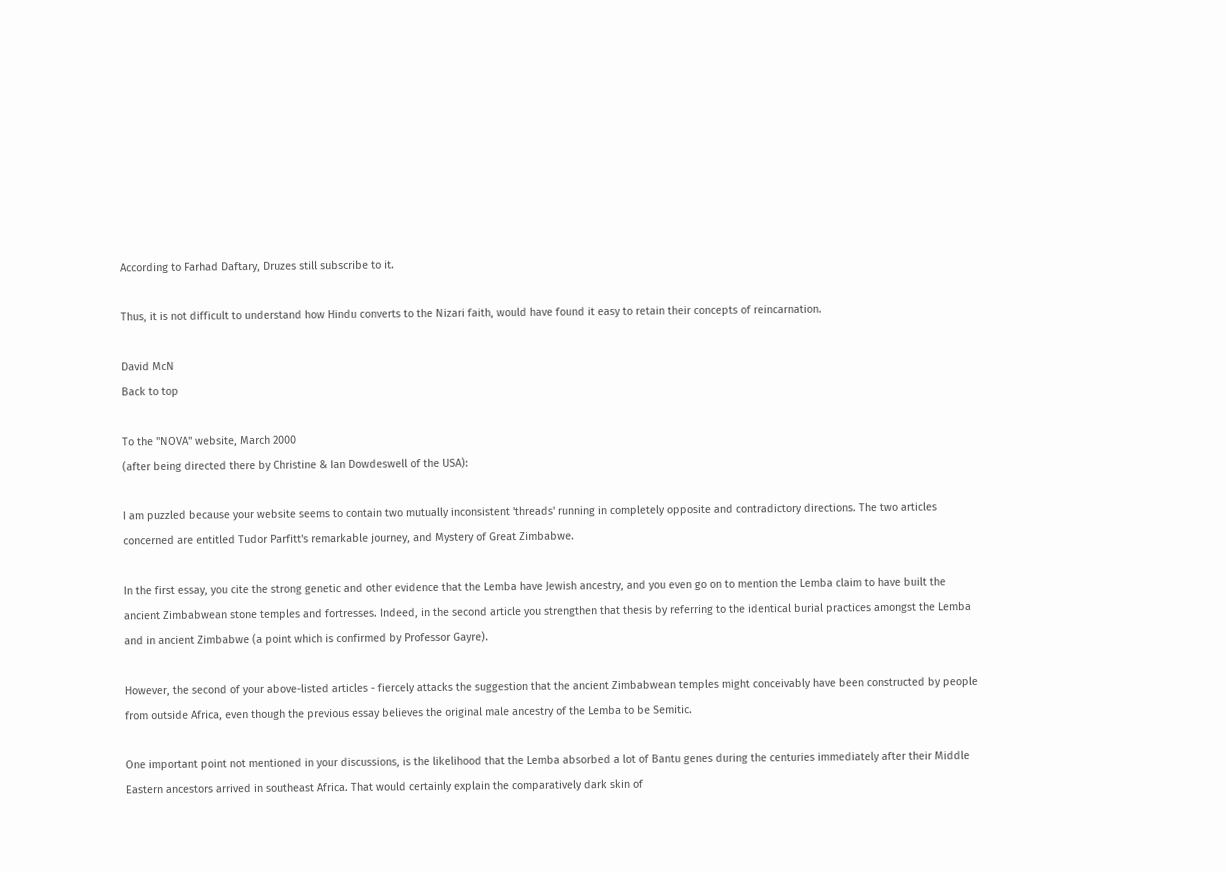According to Farhad Daftary, Druzes still subscribe to it.

Thus, it is not difficult to understand how Hindu converts to the Nizari faith, would have found it easy to retain their concepts of reincarnation.

David McN
Back to top

To the "NOVA" website, March 2000
(after being directed there by Christine & Ian Dowdeswell of the USA):

I am puzzled because your website seems to contain two mutually inconsistent 'threads' running in completely opposite and contradictory directions. The two articles concerned are entitled Tudor Parfitt's remarkable journey, and Mystery of Great Zimbabwe.

In the first essay, you cite the strong genetic and other evidence that the Lemba have Jewish ancestry, and you even go on to mention the Lemba claim to have built the ancient Zimbabwean stone temples and fortresses. Indeed, in the second article you strengthen that thesis by referring to the identical burial practices amongst the Lemba and in ancient Zimbabwe (a point which is confirmed by Professor Gayre).

However, the second of your above-listed articles - fiercely attacks the suggestion that the ancient Zimbabwean temples might conceivably have been constructed by people from outside Africa, even though the previous essay believes the original male ancestry of the Lemba to be Semitic.

One important point not mentioned in your discussions, is the likelihood that the Lemba absorbed a lot of Bantu genes during the centuries immediately after their Middle Eastern ancestors arrived in southeast Africa. That would certainly explain the comparatively dark skin of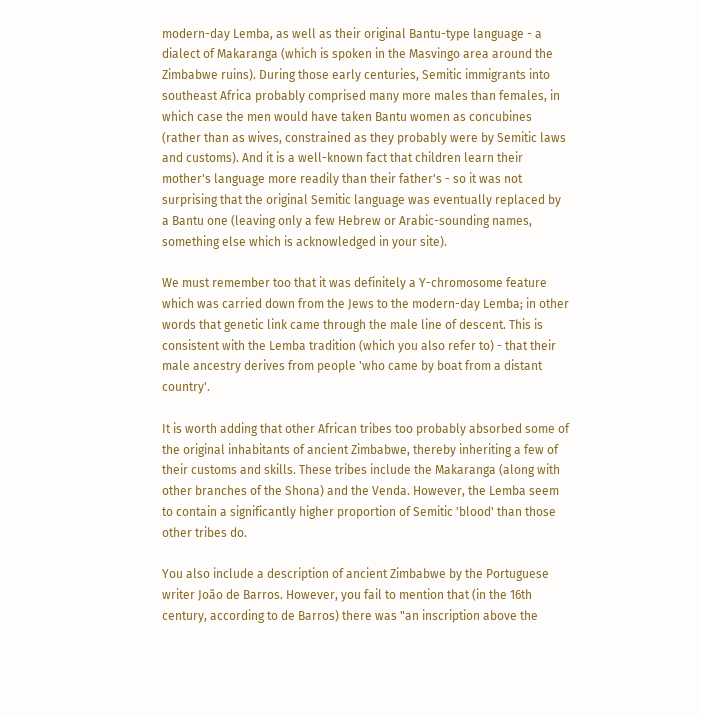modern-day Lemba, as well as their original Bantu-type language - a dialect of Makaranga (which is spoken in the Masvingo area around the Zimbabwe ruins). During those early centuries, Semitic immigrants into southeast Africa probably comprised many more males than females, in which case the men would have taken Bantu women as concubines (rather than as wives, constrained as they probably were by Semitic laws and customs). And it is a well-known fact that children learn their mother's language more readily than their father's - so it was not surprising that the original Semitic language was eventually replaced by a Bantu one (leaving only a few Hebrew or Arabic-sounding names, something else which is acknowledged in your site).

We must remember too that it was definitely a Y-chromosome feature which was carried down from the Jews to the modern-day Lemba; in other words that genetic link came through the male line of descent. This is consistent with the Lemba tradition (which you also refer to) - that their male ancestry derives from people 'who came by boat from a distant country'.

It is worth adding that other African tribes too probably absorbed some of the original inhabitants of ancient Zimbabwe, thereby inheriting a few of their customs and skills. These tribes include the Makaranga (along with other branches of the Shona) and the Venda. However, the Lemba seem to contain a significantly higher proportion of Semitic 'blood' than those other tribes do.

You also include a description of ancient Zimbabwe by the Portuguese writer João de Barros. However, you fail to mention that (in the 16th century, according to de Barros) there was "an inscription above the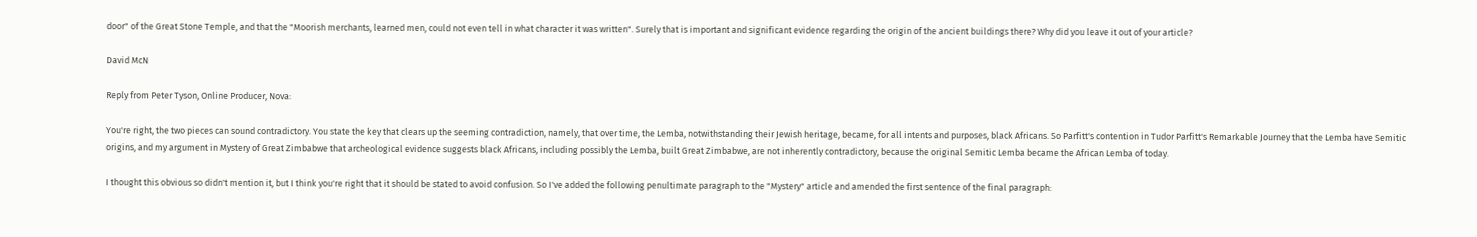door" of the Great Stone Temple, and that the "Moorish merchants, learned men, could not even tell in what character it was written". Surely that is important and significant evidence regarding the origin of the ancient buildings there? Why did you leave it out of your article?

David McN

Reply from Peter Tyson, Online Producer, Nova:

You're right, the two pieces can sound contradictory. You state the key that clears up the seeming contradiction, namely, that over time, the Lemba, notwithstanding their Jewish heritage, became, for all intents and purposes, black Africans. So Parfitt's contention in Tudor Parfitt's Remarkable Journey that the Lemba have Semitic origins, and my argument in Mystery of Great Zimbabwe that archeological evidence suggests black Africans, including possibly the Lemba, built Great Zimbabwe, are not inherently contradictory, because the original Semitic Lemba became the African Lemba of today.

I thought this obvious so didn't mention it, but I think you're right that it should be stated to avoid confusion. So I've added the following penultimate paragraph to the "Mystery" article and amended the first sentence of the final paragraph: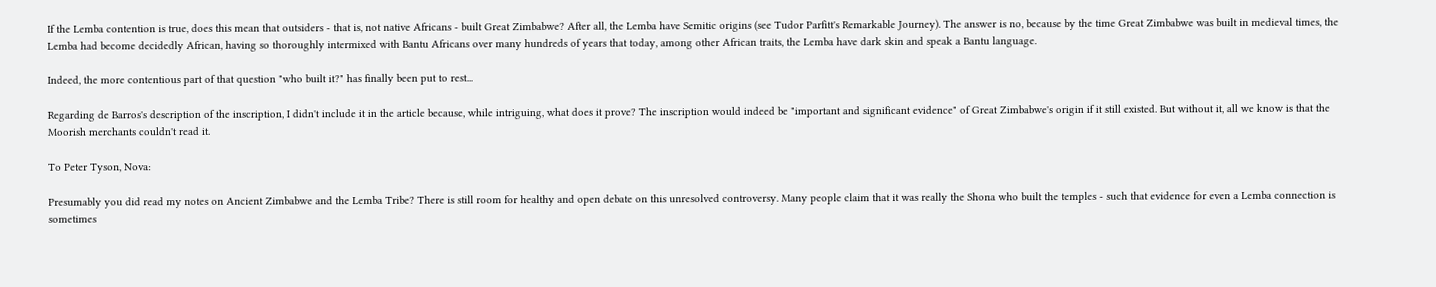If the Lemba contention is true, does this mean that outsiders - that is, not native Africans - built Great Zimbabwe? After all, the Lemba have Semitic origins (see Tudor Parfitt's Remarkable Journey). The answer is no, because by the time Great Zimbabwe was built in medieval times, the Lemba had become decidedly African, having so thoroughly intermixed with Bantu Africans over many hundreds of years that today, among other African traits, the Lemba have dark skin and speak a Bantu language.

Indeed, the more contentious part of that question "who built it?" has finally been put to rest...

Regarding de Barros's description of the inscription, I didn't include it in the article because, while intriguing, what does it prove? The inscription would indeed be "important and significant evidence" of Great Zimbabwe's origin if it still existed. But without it, all we know is that the Moorish merchants couldn't read it.

To Peter Tyson, Nova:

Presumably you did read my notes on Ancient Zimbabwe and the Lemba Tribe? There is still room for healthy and open debate on this unresolved controversy. Many people claim that it was really the Shona who built the temples - such that evidence for even a Lemba connection is sometimes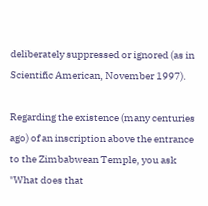deliberately suppressed or ignored (as in Scientific American, November 1997).

Regarding the existence (many centuries ago) of an inscription above the entrance to the Zimbabwean Temple, you ask "What does that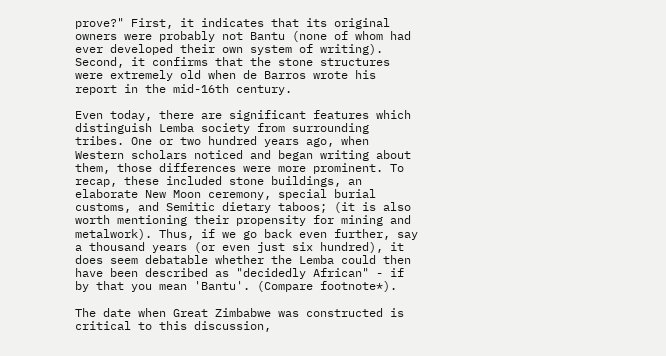prove?" First, it indicates that its original owners were probably not Bantu (none of whom had ever developed their own system of writing). Second, it confirms that the stone structures were extremely old when de Barros wrote his report in the mid-16th century.

Even today, there are significant features which distinguish Lemba society from surrounding tribes. One or two hundred years ago, when Western scholars noticed and began writing about them, those differences were more prominent. To recap, these included stone buildings, an elaborate New Moon ceremony, special burial customs, and Semitic dietary taboos; (it is also worth mentioning their propensity for mining and metalwork). Thus, if we go back even further, say a thousand years (or even just six hundred), it does seem debatable whether the Lemba could then have been described as "decidedly African" - if by that you mean 'Bantu'. (Compare footnote*).

The date when Great Zimbabwe was constructed is critical to this discussion,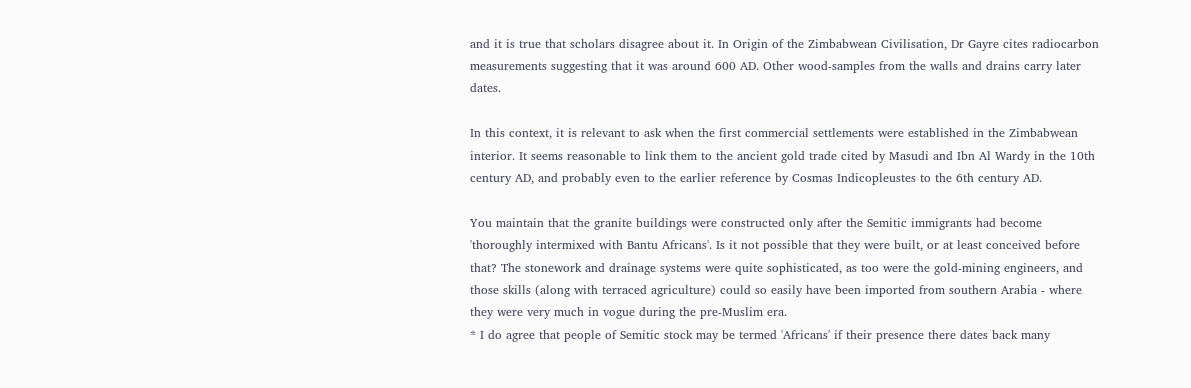and it is true that scholars disagree about it. In Origin of the Zimbabwean Civilisation, Dr Gayre cites radiocarbon measurements suggesting that it was around 600 AD. Other wood-samples from the walls and drains carry later dates.

In this context, it is relevant to ask when the first commercial settlements were established in the Zimbabwean interior. It seems reasonable to link them to the ancient gold trade cited by Masudi and Ibn Al Wardy in the 10th century AD, and probably even to the earlier reference by Cosmas Indicopleustes to the 6th century AD.

You maintain that the granite buildings were constructed only after the Semitic immigrants had become 'thoroughly intermixed with Bantu Africans'. Is it not possible that they were built, or at least conceived before that? The stonework and drainage systems were quite sophisticated, as too were the gold-mining engineers, and those skills (along with terraced agriculture) could so easily have been imported from southern Arabia - where they were very much in vogue during the pre-Muslim era.
* I do agree that people of Semitic stock may be termed 'Africans' if their presence there dates back many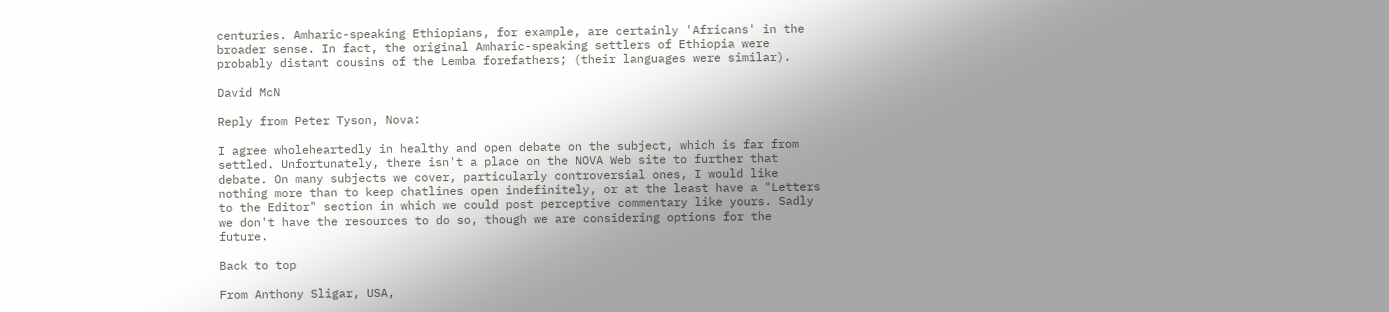centuries. Amharic-speaking Ethiopians, for example, are certainly 'Africans' in the broader sense. In fact, the original Amharic-speaking settlers of Ethiopia were probably distant cousins of the Lemba forefathers; (their languages were similar).

David McN

Reply from Peter Tyson, Nova:

I agree wholeheartedly in healthy and open debate on the subject, which is far from settled. Unfortunately, there isn't a place on the NOVA Web site to further that debate. On many subjects we cover, particularly controversial ones, I would like nothing more than to keep chatlines open indefinitely, or at the least have a "Letters to the Editor" section in which we could post perceptive commentary like yours. Sadly we don't have the resources to do so, though we are considering options for the future.

Back to top

From Anthony Sligar, USA,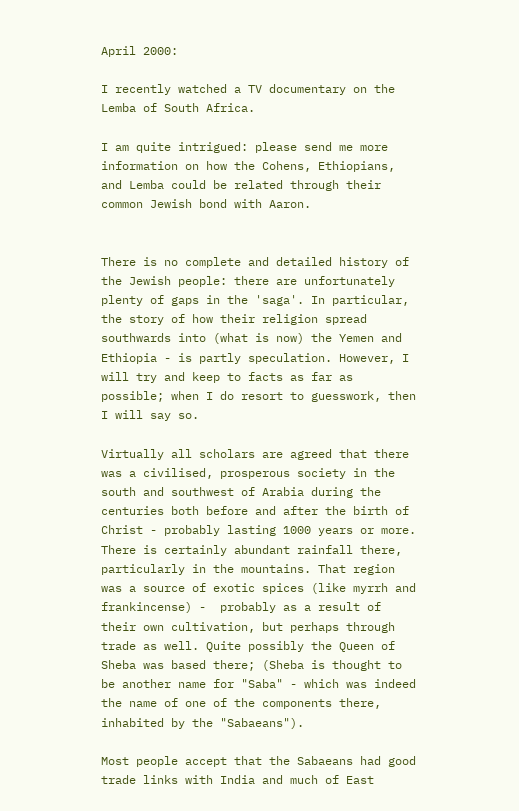April 2000:

I recently watched a TV documentary on the Lemba of South Africa.

I am quite intrigued: please send me more information on how the Cohens, Ethiopians, and Lemba could be related through their common Jewish bond with Aaron.


There is no complete and detailed history of the Jewish people: there are unfortunately plenty of gaps in the 'saga'. In particular, the story of how their religion spread southwards into (what is now) the Yemen and Ethiopia - is partly speculation. However, I will try and keep to facts as far as possible; when I do resort to guesswork, then I will say so.

Virtually all scholars are agreed that there was a civilised, prosperous society in the south and southwest of Arabia during the centuries both before and after the birth of Christ - probably lasting 1000 years or more. There is certainly abundant rainfall there, particularly in the mountains. That region was a source of exotic spices (like myrrh and frankincense) -  probably as a result of their own cultivation, but perhaps through trade as well. Quite possibly the Queen of Sheba was based there; (Sheba is thought to be another name for "Saba" - which was indeed the name of one of the components there, inhabited by the "Sabaeans").

Most people accept that the Sabaeans had good trade links with India and much of East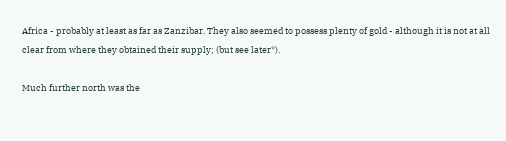Africa - probably at least as far as Zanzibar. They also seemed to possess plenty of gold - although it is not at all clear from where they obtained their supply; (but see later*).

Much further north was the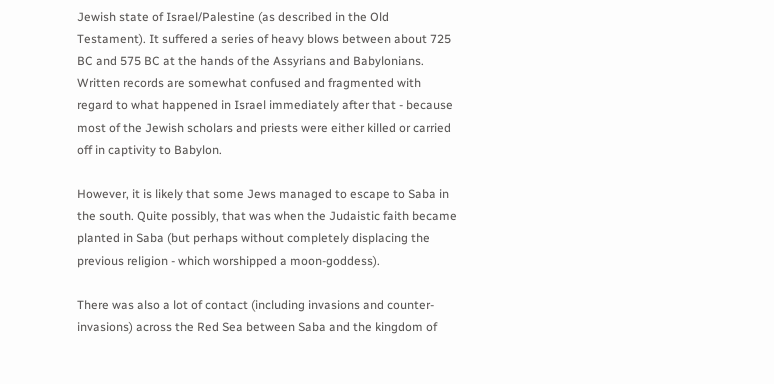Jewish state of Israel/Palestine (as described in the Old Testament). It suffered a series of heavy blows between about 725 BC and 575 BC at the hands of the Assyrians and Babylonians. Written records are somewhat confused and fragmented with regard to what happened in Israel immediately after that - because most of the Jewish scholars and priests were either killed or carried off in captivity to Babylon.

However, it is likely that some Jews managed to escape to Saba in the south. Quite possibly, that was when the Judaistic faith became planted in Saba (but perhaps without completely displacing the previous religion - which worshipped a moon-goddess).

There was also a lot of contact (including invasions and counter-invasions) across the Red Sea between Saba and the kingdom of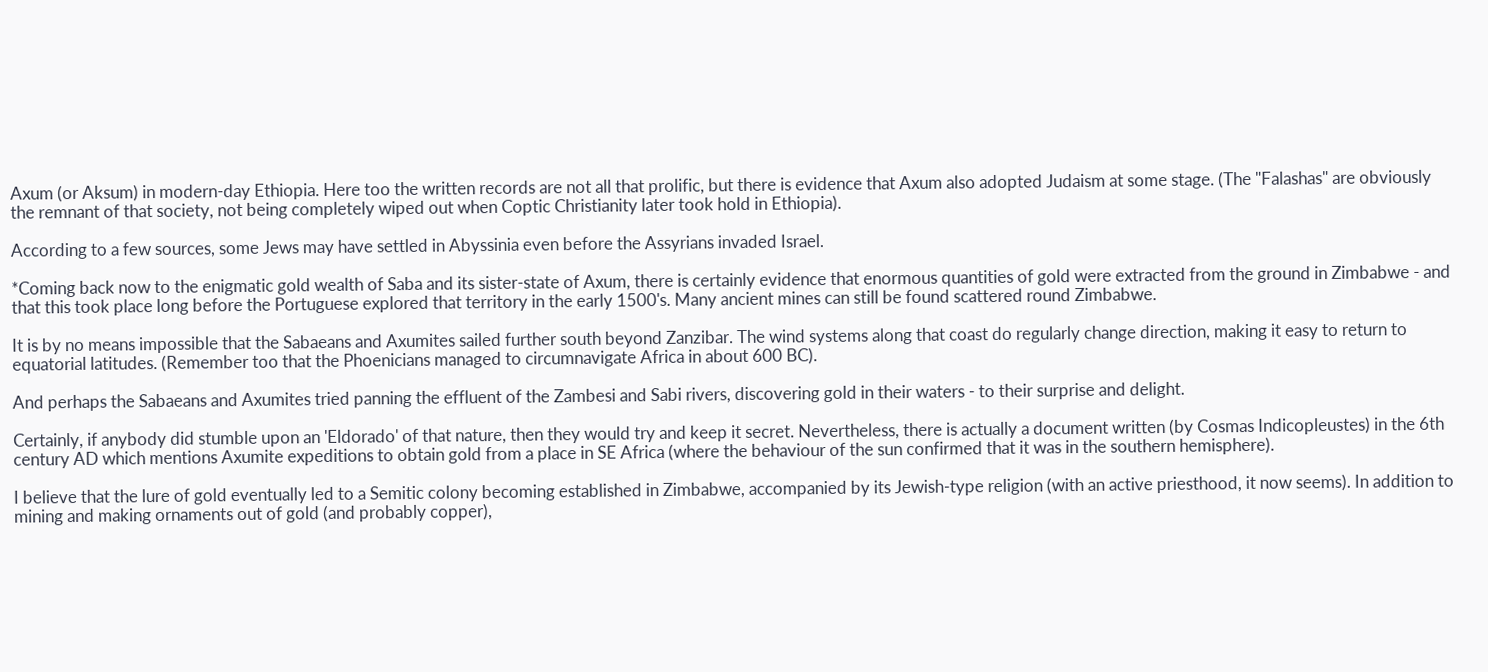Axum (or Aksum) in modern-day Ethiopia. Here too the written records are not all that prolific, but there is evidence that Axum also adopted Judaism at some stage. (The "Falashas" are obviously the remnant of that society, not being completely wiped out when Coptic Christianity later took hold in Ethiopia).

According to a few sources, some Jews may have settled in Abyssinia even before the Assyrians invaded Israel.

*Coming back now to the enigmatic gold wealth of Saba and its sister-state of Axum, there is certainly evidence that enormous quantities of gold were extracted from the ground in Zimbabwe - and that this took place long before the Portuguese explored that territory in the early 1500's. Many ancient mines can still be found scattered round Zimbabwe.

It is by no means impossible that the Sabaeans and Axumites sailed further south beyond Zanzibar. The wind systems along that coast do regularly change direction, making it easy to return to equatorial latitudes. (Remember too that the Phoenicians managed to circumnavigate Africa in about 600 BC).

And perhaps the Sabaeans and Axumites tried panning the effluent of the Zambesi and Sabi rivers, discovering gold in their waters - to their surprise and delight.

Certainly, if anybody did stumble upon an 'Eldorado' of that nature, then they would try and keep it secret. Nevertheless, there is actually a document written (by Cosmas Indicopleustes) in the 6th century AD which mentions Axumite expeditions to obtain gold from a place in SE Africa (where the behaviour of the sun confirmed that it was in the southern hemisphere).

I believe that the lure of gold eventually led to a Semitic colony becoming established in Zimbabwe, accompanied by its Jewish-type religion (with an active priesthood, it now seems). In addition to mining and making ornaments out of gold (and probably copper),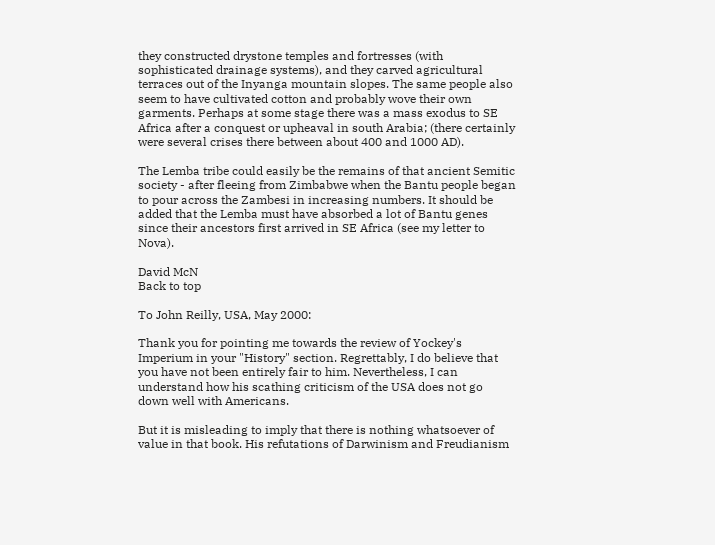they constructed drystone temples and fortresses (with sophisticated drainage systems), and they carved agricultural terraces out of the Inyanga mountain slopes. The same people also seem to have cultivated cotton and probably wove their own garments. Perhaps at some stage there was a mass exodus to SE Africa after a conquest or upheaval in south Arabia; (there certainly were several crises there between about 400 and 1000 AD).

The Lemba tribe could easily be the remains of that ancient Semitic society - after fleeing from Zimbabwe when the Bantu people began to pour across the Zambesi in increasing numbers. It should be added that the Lemba must have absorbed a lot of Bantu genes since their ancestors first arrived in SE Africa (see my letter to Nova).

David McN
Back to top

To John Reilly, USA, May 2000:

Thank you for pointing me towards the review of Yockey's Imperium in your "History" section. Regrettably, I do believe that you have not been entirely fair to him. Nevertheless, I can understand how his scathing criticism of the USA does not go down well with Americans.

But it is misleading to imply that there is nothing whatsoever of value in that book. His refutations of Darwinism and Freudianism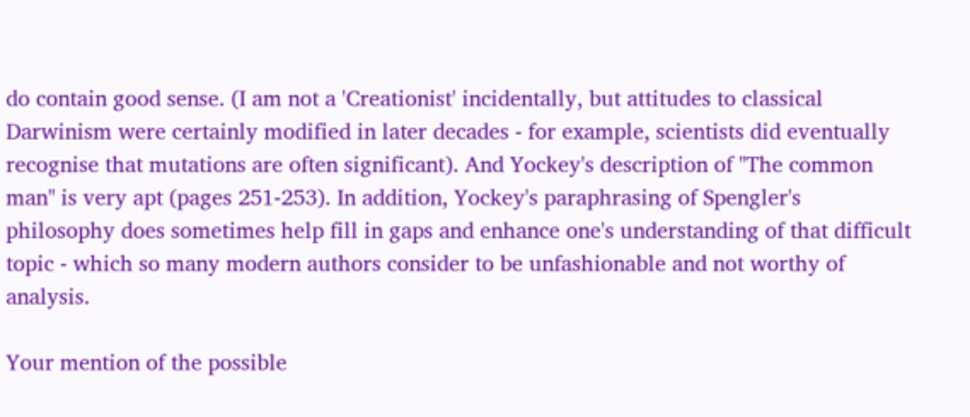do contain good sense. (I am not a 'Creationist' incidentally, but attitudes to classical Darwinism were certainly modified in later decades - for example, scientists did eventually recognise that mutations are often significant). And Yockey's description of "The common man" is very apt (pages 251-253). In addition, Yockey's paraphrasing of Spengler's philosophy does sometimes help fill in gaps and enhance one's understanding of that difficult topic - which so many modern authors consider to be unfashionable and not worthy of analysis.

Your mention of the possible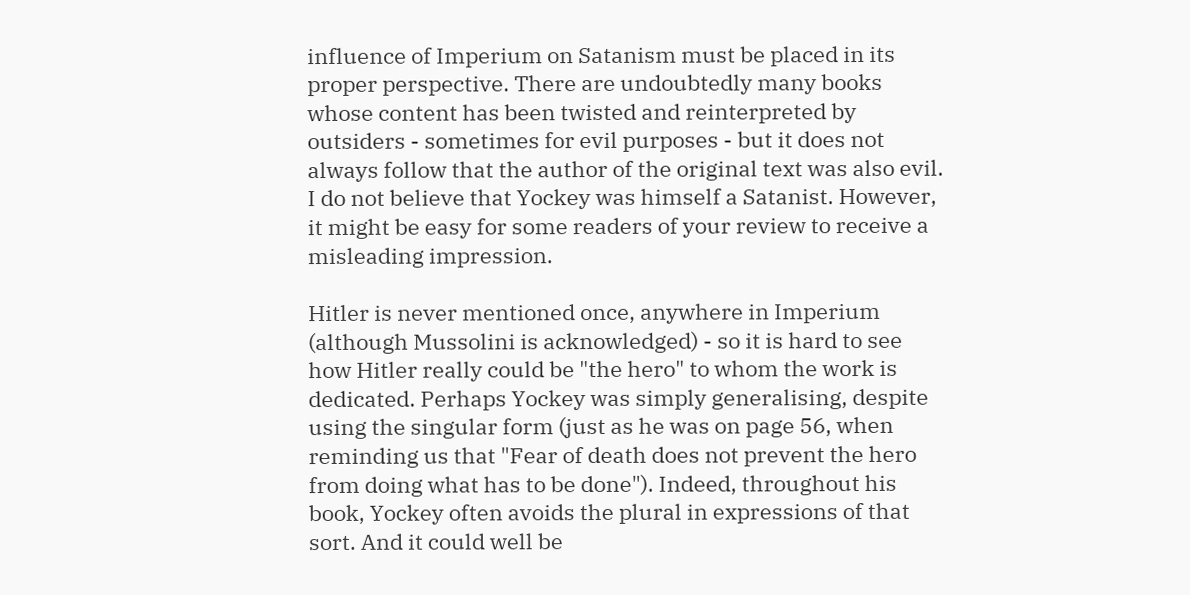influence of Imperium on Satanism must be placed in its proper perspective. There are undoubtedly many books whose content has been twisted and reinterpreted by outsiders - sometimes for evil purposes - but it does not always follow that the author of the original text was also evil. I do not believe that Yockey was himself a Satanist. However, it might be easy for some readers of your review to receive a misleading impression.

Hitler is never mentioned once, anywhere in Imperium (although Mussolini is acknowledged) - so it is hard to see how Hitler really could be "the hero" to whom the work is dedicated. Perhaps Yockey was simply generalising, despite using the singular form (just as he was on page 56, when reminding us that "Fear of death does not prevent the hero from doing what has to be done"). Indeed, throughout his book, Yockey often avoids the plural in expressions of that sort. And it could well be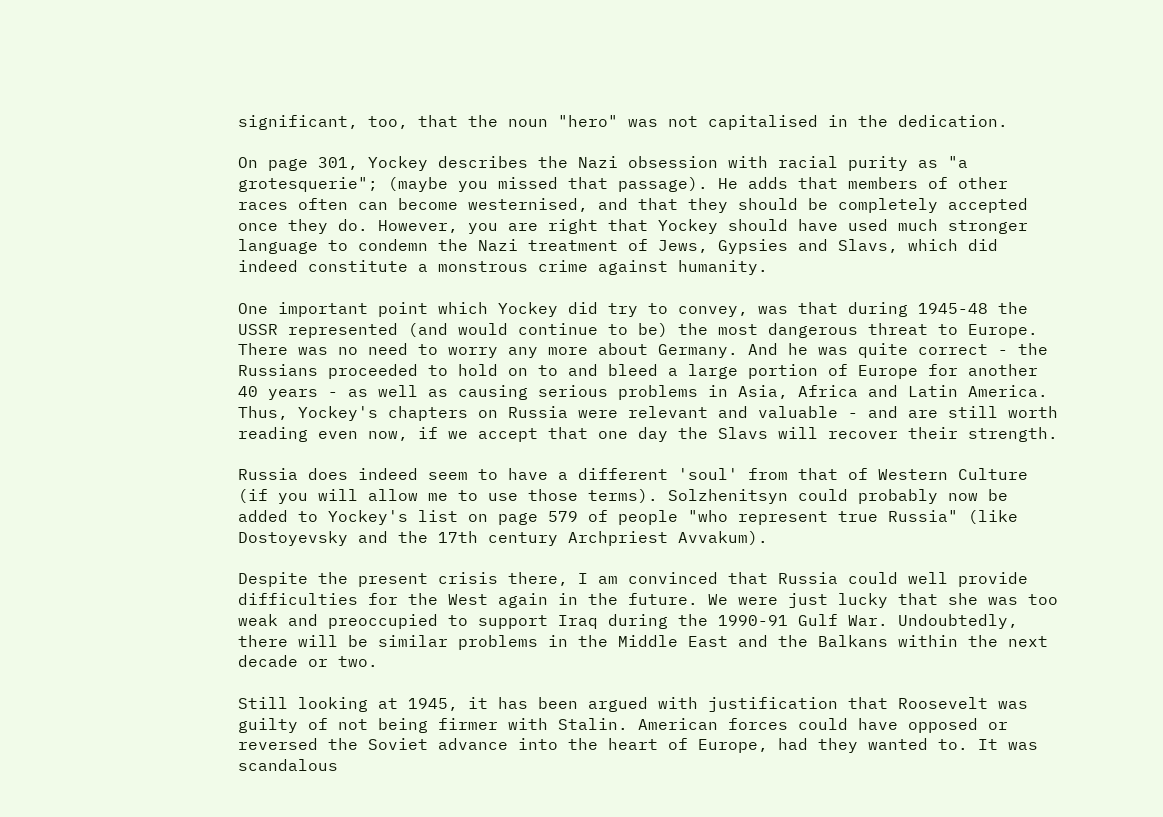significant, too, that the noun "hero" was not capitalised in the dedication.

On page 301, Yockey describes the Nazi obsession with racial purity as "a grotesquerie"; (maybe you missed that passage). He adds that members of other races often can become westernised, and that they should be completely accepted once they do. However, you are right that Yockey should have used much stronger language to condemn the Nazi treatment of Jews, Gypsies and Slavs, which did indeed constitute a monstrous crime against humanity.

One important point which Yockey did try to convey, was that during 1945-48 the USSR represented (and would continue to be) the most dangerous threat to Europe. There was no need to worry any more about Germany. And he was quite correct - the Russians proceeded to hold on to and bleed a large portion of Europe for another 40 years - as well as causing serious problems in Asia, Africa and Latin America. Thus, Yockey's chapters on Russia were relevant and valuable - and are still worth reading even now, if we accept that one day the Slavs will recover their strength.

Russia does indeed seem to have a different 'soul' from that of Western Culture (if you will allow me to use those terms). Solzhenitsyn could probably now be added to Yockey's list on page 579 of people "who represent true Russia" (like Dostoyevsky and the 17th century Archpriest Avvakum).

Despite the present crisis there, I am convinced that Russia could well provide difficulties for the West again in the future. We were just lucky that she was too weak and preoccupied to support Iraq during the 1990-91 Gulf War. Undoubtedly, there will be similar problems in the Middle East and the Balkans within the next decade or two.

Still looking at 1945, it has been argued with justification that Roosevelt was guilty of not being firmer with Stalin. American forces could have opposed or reversed the Soviet advance into the heart of Europe, had they wanted to. It was scandalous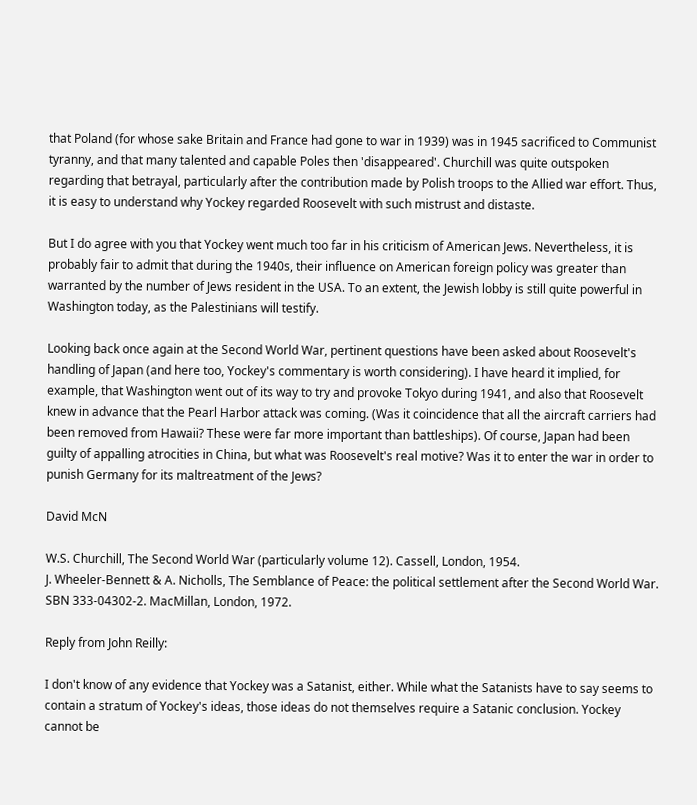that Poland (for whose sake Britain and France had gone to war in 1939) was in 1945 sacrificed to Communist tyranny, and that many talented and capable Poles then 'disappeared'. Churchill was quite outspoken regarding that betrayal, particularly after the contribution made by Polish troops to the Allied war effort. Thus, it is easy to understand why Yockey regarded Roosevelt with such mistrust and distaste.

But I do agree with you that Yockey went much too far in his criticism of American Jews. Nevertheless, it is probably fair to admit that during the 1940s, their influence on American foreign policy was greater than warranted by the number of Jews resident in the USA. To an extent, the Jewish lobby is still quite powerful in Washington today, as the Palestinians will testify.

Looking back once again at the Second World War, pertinent questions have been asked about Roosevelt's handling of Japan (and here too, Yockey's commentary is worth considering). I have heard it implied, for example, that Washington went out of its way to try and provoke Tokyo during 1941, and also that Roosevelt knew in advance that the Pearl Harbor attack was coming. (Was it coincidence that all the aircraft carriers had been removed from Hawaii? These were far more important than battleships). Of course, Japan had been guilty of appalling atrocities in China, but what was Roosevelt's real motive? Was it to enter the war in order to punish Germany for its maltreatment of the Jews?

David McN

W.S. Churchill, The Second World War (particularly volume 12). Cassell, London, 1954.
J. Wheeler-Bennett & A. Nicholls, The Semblance of Peace: the political settlement after the Second World War. SBN 333-04302-2. MacMillan, London, 1972.

Reply from John Reilly:

I don't know of any evidence that Yockey was a Satanist, either. While what the Satanists have to say seems to contain a stratum of Yockey's ideas, those ideas do not themselves require a Satanic conclusion. Yockey cannot be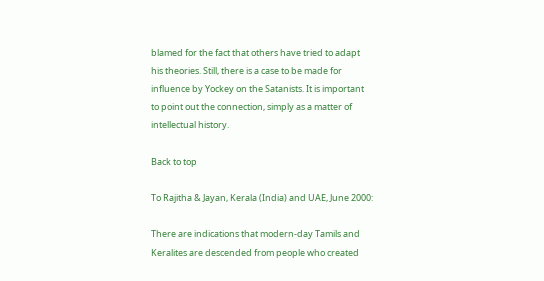blamed for the fact that others have tried to adapt his theories. Still, there is a case to be made for influence by Yockey on the Satanists. It is important to point out the connection, simply as a matter of intellectual history.

Back to top

To Rajitha & Jayan, Kerala (India) and UAE, June 2000:

There are indications that modern-day Tamils and Keralites are descended from people who created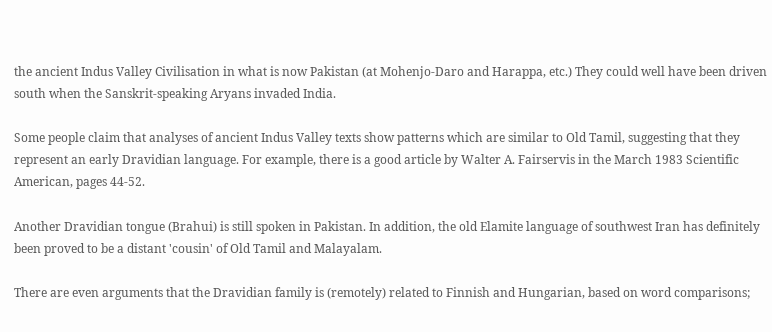the ancient Indus Valley Civilisation in what is now Pakistan (at Mohenjo-Daro and Harappa, etc.) They could well have been driven south when the Sanskrit-speaking Aryans invaded India.

Some people claim that analyses of ancient Indus Valley texts show patterns which are similar to Old Tamil, suggesting that they represent an early Dravidian language. For example, there is a good article by Walter A. Fairservis in the March 1983 Scientific American, pages 44-52.

Another Dravidian tongue (Brahui) is still spoken in Pakistan. In addition, the old Elamite language of southwest Iran has definitely been proved to be a distant 'cousin' of Old Tamil and Malayalam.

There are even arguments that the Dravidian family is (remotely) related to Finnish and Hungarian, based on word comparisons;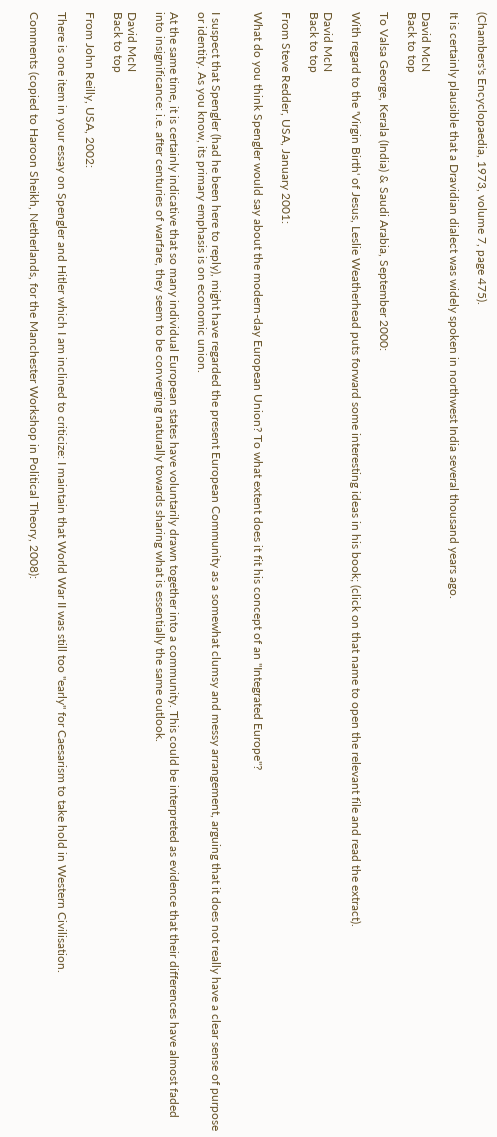(Chambers's Encyclopaedia, 1973, volume 7, page 475).

It is certainly plausible that a Dravidian dialect was widely spoken in northwest India several thousand years ago.

David McN
Back to top

To Valsa George, Kerala (India) & Saudi Arabia, September 2000:

With regard to the 'Virgin Birth' of Jesus, Leslie Weatherhead puts forward some interesting ideas in his book; (click on that name to open the relevant file and read the extract).

David McN
Back to top

From Steve Redder, USA, January 2001:

What do you think Spengler would say about the modern-day European Union? To what extent does it fit his concept of an "Integrated Europe"?


I suspect that Spengler (had he been here to reply), might have regarded the present European Community as a somewhat clumsy and messy arrangement, arguing that it does not really have a clear sense of purpose or identity. As you know, its primary emphasis is on economic union.

At the same time, it is certainly indicative that so many individual European states have voluntarily drawn together into a community. This could be interpreted as evidence that their differences have almost faded into insignificance: i.e. after centuries of warfare, they seem to be converging naturally towards sharing what is essentially the same outlook.

David McN
Back to top

From John Reilly, USA, 2002:

There is one item in your essay on Spengler and Hitler which I am inclined to criticize: I maintain that World War II was still too "early" for Caesarism to take hold in Western Civilisation.

Comments (copied to Haroon Sheikh, Netherlands, for the Manchester Workshop in Political Theory, 2008):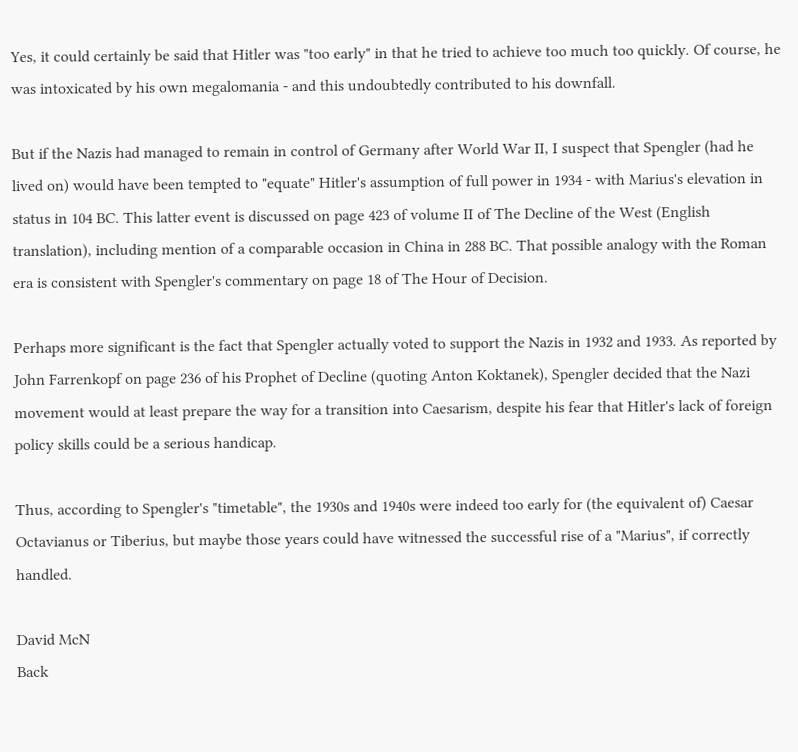Yes, it could certainly be said that Hitler was "too early" in that he tried to achieve too much too quickly. Of course, he was intoxicated by his own megalomania - and this undoubtedly contributed to his downfall.

But if the Nazis had managed to remain in control of Germany after World War II, I suspect that Spengler (had he lived on) would have been tempted to "equate" Hitler's assumption of full power in 1934 - with Marius's elevation in status in 104 BC. This latter event is discussed on page 423 of volume II of The Decline of the West (English translation), including mention of a comparable occasion in China in 288 BC. That possible analogy with the Roman era is consistent with Spengler's commentary on page 18 of The Hour of Decision.

Perhaps more significant is the fact that Spengler actually voted to support the Nazis in 1932 and 1933. As reported by John Farrenkopf on page 236 of his Prophet of Decline (quoting Anton Koktanek), Spengler decided that the Nazi movement would at least prepare the way for a transition into Caesarism, despite his fear that Hitler's lack of foreign policy skills could be a serious handicap.

Thus, according to Spengler's "timetable", the 1930s and 1940s were indeed too early for (the equivalent of) Caesar Octavianus or Tiberius, but maybe those years could have witnessed the successful rise of a "Marius", if correctly handled.

David McN
Back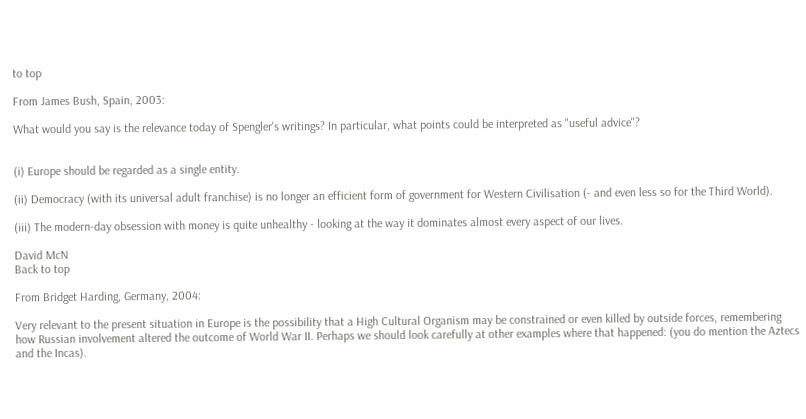to top

From James Bush, Spain, 2003:

What would you say is the relevance today of Spengler's writings? In particular, what points could be interpreted as "useful advice"?


(i) Europe should be regarded as a single entity.

(ii) Democracy (with its universal adult franchise) is no longer an efficient form of government for Western Civilisation (- and even less so for the Third World).

(iii) The modern-day obsession with money is quite unhealthy - looking at the way it dominates almost every aspect of our lives.

David McN
Back to top

From Bridget Harding, Germany, 2004:

Very relevant to the present situation in Europe is the possibility that a High Cultural Organism may be constrained or even killed by outside forces, remembering how Russian involvement altered the outcome of World War II. Perhaps we should look carefully at other examples where that happened: (you do mention the Aztecs and the Incas).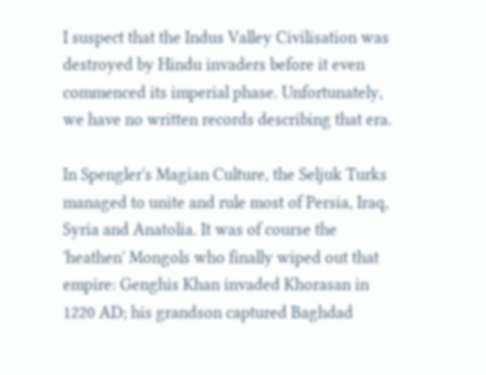I suspect that the Indus Valley Civilisation was destroyed by Hindu invaders before it even commenced its imperial phase. Unfortunately, we have no written records describing that era.

In Spengler's Magian Culture, the Seljuk Turks managed to unite and rule most of Persia, Iraq, Syria and Anatolia. It was of course the 'heathen' Mongols who finally wiped out that empire: Genghis Khan invaded Khorasan in 1220 AD; his grandson captured Baghdad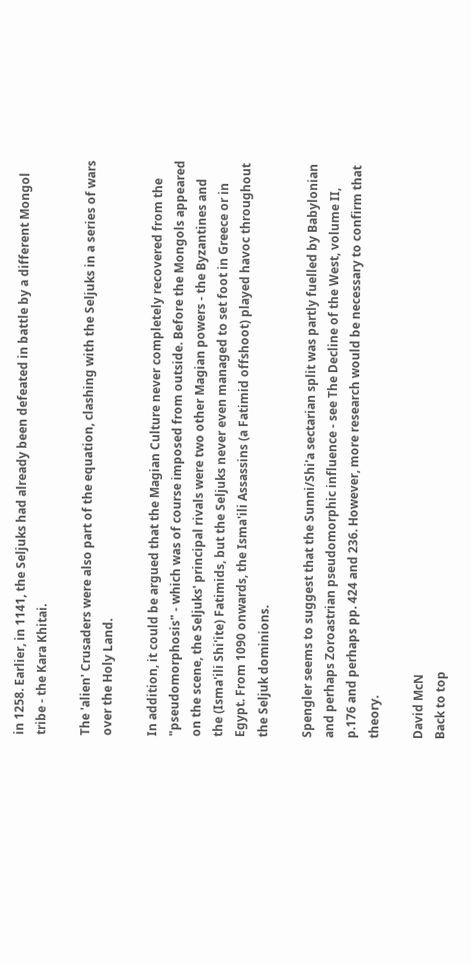in 1258. Earlier, in 1141, the Seljuks had already been defeated in battle by a different Mongol tribe - the Kara Khitai.

The 'alien' Crusaders were also part of the equation, clashing with the Seljuks in a series of wars over the Holy Land.

In addition, it could be argued that the Magian Culture never completely recovered from the "pseudomorphosis" - which was of course imposed from outside. Before the Mongols appeared on the scene, the Seljuks' principal rivals were two other Magian powers - the Byzantines and the (Isma'ili Shi'ite) Fatimids, but the Seljuks never even managed to set foot in Greece or in Egypt. From 1090 onwards, the Isma'ili Assassins (a Fatimid offshoot) played havoc throughout the Seljuk dominions.

Spengler seems to suggest that the Sunni/Shi'a sectarian split was partly fuelled by Babylonian and perhaps Zoroastrian pseudomorphic influence - see The Decline of the West, volume II, p.176 and perhaps pp. 424 and 236. However, more research would be necessary to confirm that theory.

David McN
Back to top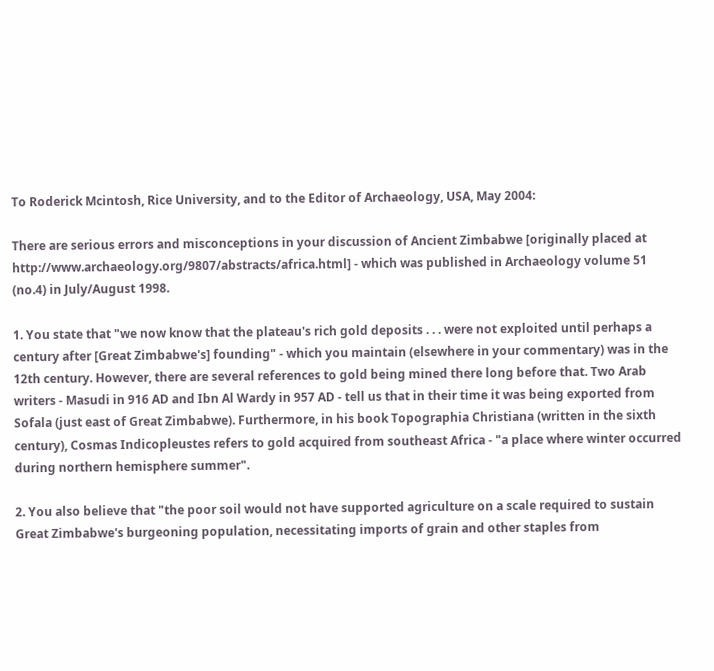To Roderick Mcintosh, Rice University, and to the Editor of Archaeology, USA, May 2004:

There are serious errors and misconceptions in your discussion of Ancient Zimbabwe [originally placed at http://www.archaeology.org/9807/abstracts/africa.html] - which was published in Archaeology volume 51 (no.4) in July/August 1998.

1. You state that "we now know that the plateau's rich gold deposits . . . were not exploited until perhaps a century after [Great Zimbabwe's] founding" - which you maintain (elsewhere in your commentary) was in the 12th century. However, there are several references to gold being mined there long before that. Two Arab writers - Masudi in 916 AD and Ibn Al Wardy in 957 AD - tell us that in their time it was being exported from Sofala (just east of Great Zimbabwe). Furthermore, in his book Topographia Christiana (written in the sixth century), Cosmas Indicopleustes refers to gold acquired from southeast Africa - "a place where winter occurred during northern hemisphere summer".

2. You also believe that "the poor soil would not have supported agriculture on a scale required to sustain Great Zimbabwe's burgeoning population, necessitating imports of grain and other staples from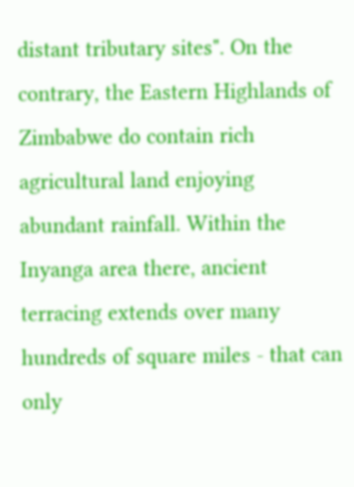distant tributary sites". On the contrary, the Eastern Highlands of Zimbabwe do contain rich agricultural land enjoying abundant rainfall. Within the Inyanga area there, ancient terracing extends over many hundreds of square miles - that can only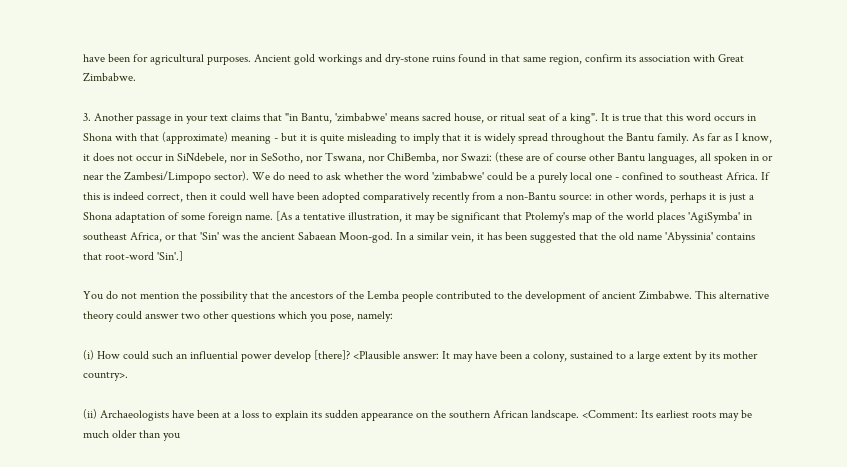have been for agricultural purposes. Ancient gold workings and dry-stone ruins found in that same region, confirm its association with Great Zimbabwe.

3. Another passage in your text claims that "in Bantu, 'zimbabwe' means sacred house, or ritual seat of a king". It is true that this word occurs in Shona with that (approximate) meaning - but it is quite misleading to imply that it is widely spread throughout the Bantu family. As far as I know, it does not occur in SiNdebele, nor in SeSotho, nor Tswana, nor ChiBemba, nor Swazi: (these are of course other Bantu languages, all spoken in or near the Zambesi/Limpopo sector). We do need to ask whether the word 'zimbabwe' could be a purely local one - confined to southeast Africa. If this is indeed correct, then it could well have been adopted comparatively recently from a non-Bantu source: in other words, perhaps it is just a Shona adaptation of some foreign name. [As a tentative illustration, it may be significant that Ptolemy's map of the world places 'AgiSymba' in southeast Africa, or that 'Sin' was the ancient Sabaean Moon-god. In a similar vein, it has been suggested that the old name 'Abyssinia' contains that root-word 'Sin'.]

You do not mention the possibility that the ancestors of the Lemba people contributed to the development of ancient Zimbabwe. This alternative theory could answer two other questions which you pose, namely:

(i) How could such an influential power develop [there]? <Plausible answer: It may have been a colony, sustained to a large extent by its mother country>.

(ii) Archaeologists have been at a loss to explain its sudden appearance on the southern African landscape. <Comment: Its earliest roots may be much older than you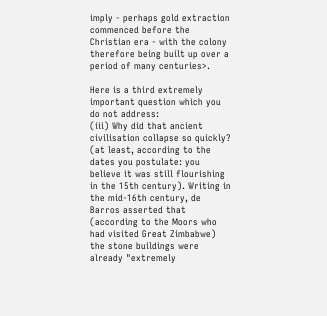imply - perhaps gold extraction commenced before the Christian era - with the colony therefore being built up over a period of many centuries>.

Here is a third extremely important question which you do not address:
(iii) Why did that ancient civilisation collapse so quickly? (at least, according to the dates you postulate: you believe it was still flourishing in the 15th century). Writing in the mid-16th century, de Barros asserted that (according to the Moors who had visited Great Zimbabwe) the stone buildings were already "extremely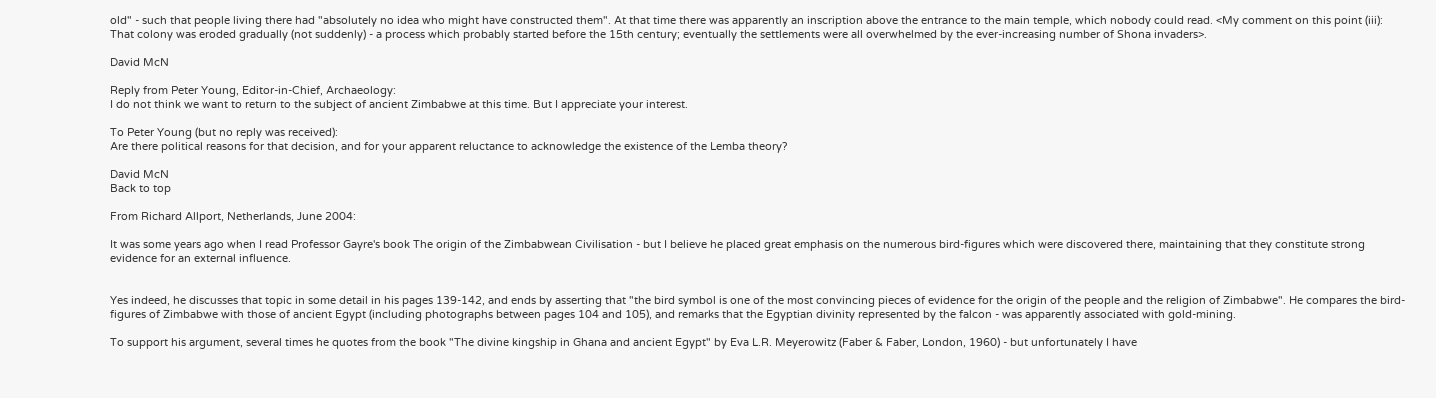old" - such that people living there had "absolutely no idea who might have constructed them". At that time there was apparently an inscription above the entrance to the main temple, which nobody could read. <My comment on this point (iii): That colony was eroded gradually (not suddenly) - a process which probably started before the 15th century; eventually the settlements were all overwhelmed by the ever-increasing number of Shona invaders>.

David McN

Reply from Peter Young, Editor-in-Chief, Archaeology:
I do not think we want to return to the subject of ancient Zimbabwe at this time. But I appreciate your interest.

To Peter Young (but no reply was received):
Are there political reasons for that decision, and for your apparent reluctance to acknowledge the existence of the Lemba theory?

David McN
Back to top

From Richard Allport, Netherlands, June 2004:

It was some years ago when I read Professor Gayre's book The origin of the Zimbabwean Civilisation - but I believe he placed great emphasis on the numerous bird-figures which were discovered there, maintaining that they constitute strong evidence for an external influence.


Yes indeed, he discusses that topic in some detail in his pages 139-142, and ends by asserting that "the bird symbol is one of the most convincing pieces of evidence for the origin of the people and the religion of Zimbabwe". He compares the bird-figures of Zimbabwe with those of ancient Egypt (including photographs between pages 104 and 105), and remarks that the Egyptian divinity represented by the falcon - was apparently associated with gold-mining.

To support his argument, several times he quotes from the book "The divine kingship in Ghana and ancient Egypt" by Eva L.R. Meyerowitz (Faber & Faber, London, 1960) - but unfortunately I have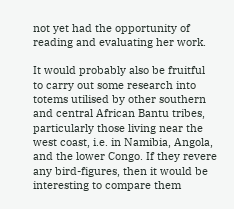not yet had the opportunity of reading and evaluating her work.

It would probably also be fruitful to carry out some research into totems utilised by other southern and central African Bantu tribes, particularly those living near the west coast, i.e. in Namibia, Angola, and the lower Congo. If they revere any bird-figures, then it would be interesting to compare them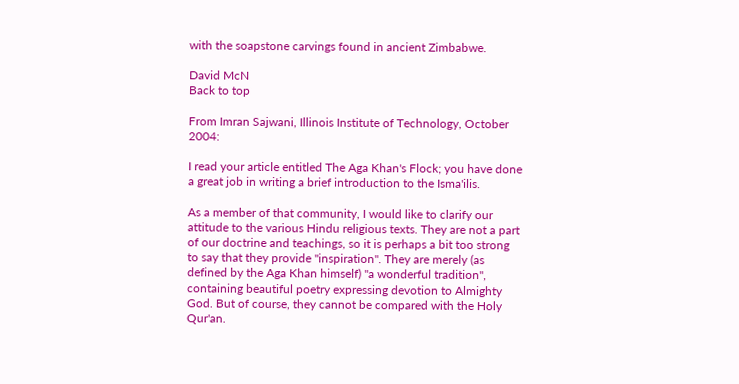with the soapstone carvings found in ancient Zimbabwe.

David McN
Back to top

From Imran Sajwani, Illinois Institute of Technology, October 2004:

I read your article entitled The Aga Khan's Flock; you have done a great job in writing a brief introduction to the Isma'ilis.

As a member of that community, I would like to clarify our attitude to the various Hindu religious texts. They are not a part of our doctrine and teachings, so it is perhaps a bit too strong to say that they provide "inspiration". They are merely (as defined by the Aga Khan himself) "a wonderful tradition", containing beautiful poetry expressing devotion to Almighty God. But of course, they cannot be compared with the Holy Qur'an.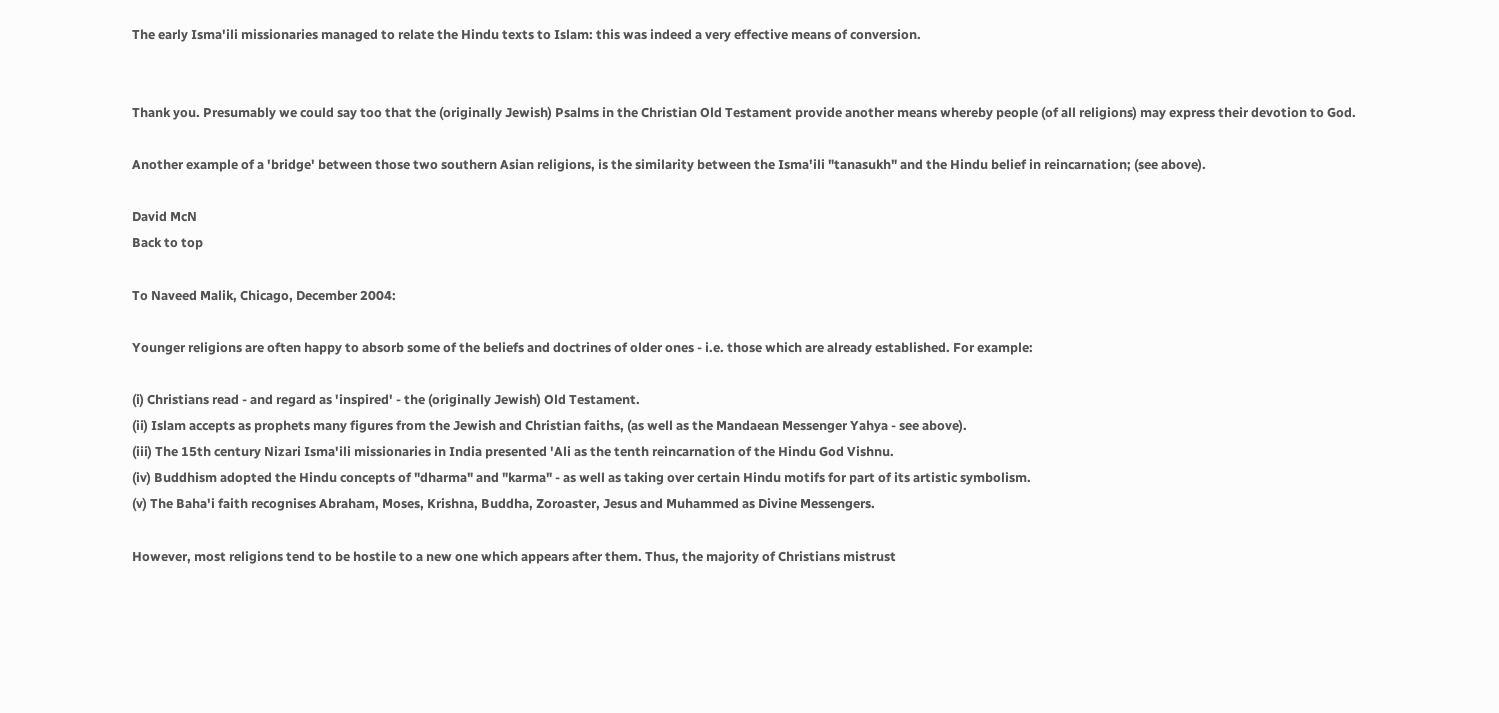The early Isma'ili missionaries managed to relate the Hindu texts to Islam: this was indeed a very effective means of conversion.


Thank you. Presumably we could say too that the (originally Jewish) Psalms in the Christian Old Testament provide another means whereby people (of all religions) may express their devotion to God.

Another example of a 'bridge' between those two southern Asian religions, is the similarity between the Isma'ili "tanasukh" and the Hindu belief in reincarnation; (see above).

David McN
Back to top

To Naveed Malik, Chicago, December 2004:

Younger religions are often happy to absorb some of the beliefs and doctrines of older ones - i.e. those which are already established. For example:

(i) Christians read - and regard as 'inspired' - the (originally Jewish) Old Testament.
(ii) Islam accepts as prophets many figures from the Jewish and Christian faiths, (as well as the Mandaean Messenger Yahya - see above).
(iii) The 15th century Nizari Isma'ili missionaries in India presented 'Ali as the tenth reincarnation of the Hindu God Vishnu.
(iv) Buddhism adopted the Hindu concepts of "dharma" and "karma" - as well as taking over certain Hindu motifs for part of its artistic symbolism.
(v) The Baha'i faith recognises Abraham, Moses, Krishna, Buddha, Zoroaster, Jesus and Muhammed as Divine Messengers.

However, most religions tend to be hostile to a new one which appears after them. Thus, the majority of Christians mistrust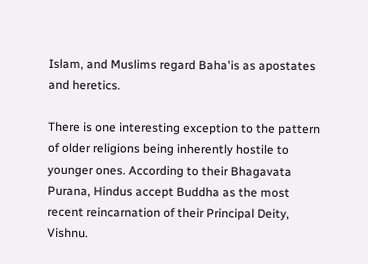Islam, and Muslims regard Baha'is as apostates and heretics.

There is one interesting exception to the pattern of older religions being inherently hostile to younger ones. According to their Bhagavata Purana, Hindus accept Buddha as the most recent reincarnation of their Principal Deity, Vishnu.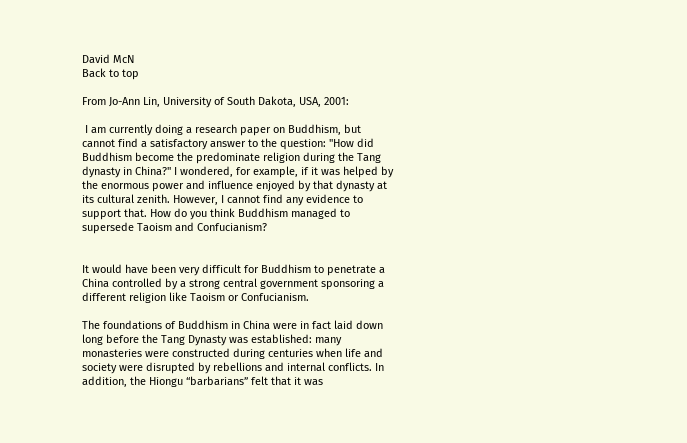David McN
Back to top

From Jo-Ann Lin, University of South Dakota, USA, 2001:

 I am currently doing a research paper on Buddhism, but cannot find a satisfactory answer to the question: "How did Buddhism become the predominate religion during the Tang dynasty in China?" I wondered, for example, if it was helped by the enormous power and influence enjoyed by that dynasty at its cultural zenith. However, I cannot find any evidence to support that. How do you think Buddhism managed to supersede Taoism and Confucianism?


It would have been very difficult for Buddhism to penetrate a China controlled by a strong central government sponsoring a different religion like Taoism or Confucianism.

The foundations of Buddhism in China were in fact laid down long before the Tang Dynasty was established: many monasteries were constructed during centuries when life and society were disrupted by rebellions and internal conflicts. In addition, the Hiongu “barbarians” felt that it was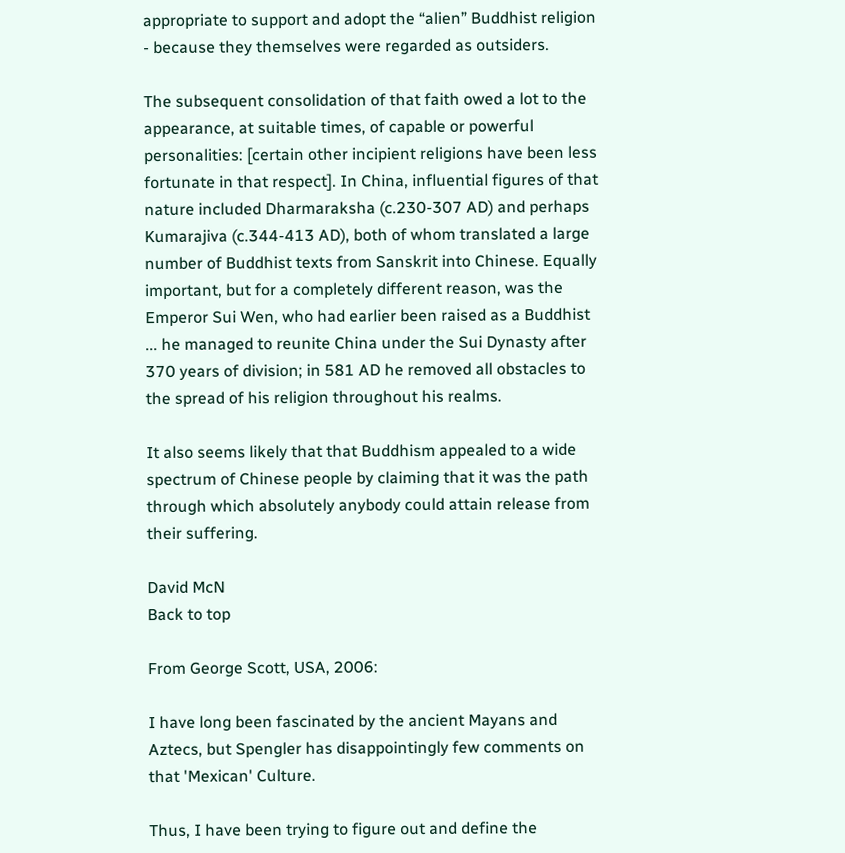appropriate to support and adopt the “alien” Buddhist religion - because they themselves were regarded as outsiders.

The subsequent consolidation of that faith owed a lot to the appearance, at suitable times, of capable or powerful personalities: [certain other incipient religions have been less fortunate in that respect]. In China, influential figures of that nature included Dharmaraksha (c.230-307 AD) and perhaps Kumarajiva (c.344-413 AD), both of whom translated a large number of Buddhist texts from Sanskrit into Chinese. Equally important, but for a completely different reason, was the Emperor Sui Wen, who had earlier been raised as a Buddhist ... he managed to reunite China under the Sui Dynasty after 370 years of division; in 581 AD he removed all obstacles to the spread of his religion throughout his realms.

It also seems likely that that Buddhism appealed to a wide spectrum of Chinese people by claiming that it was the path through which absolutely anybody could attain release from their suffering.

David McN
Back to top

From George Scott, USA, 2006:

I have long been fascinated by the ancient Mayans and Aztecs, but Spengler has disappointingly few comments on that 'Mexican' Culture.

Thus, I have been trying to figure out and define the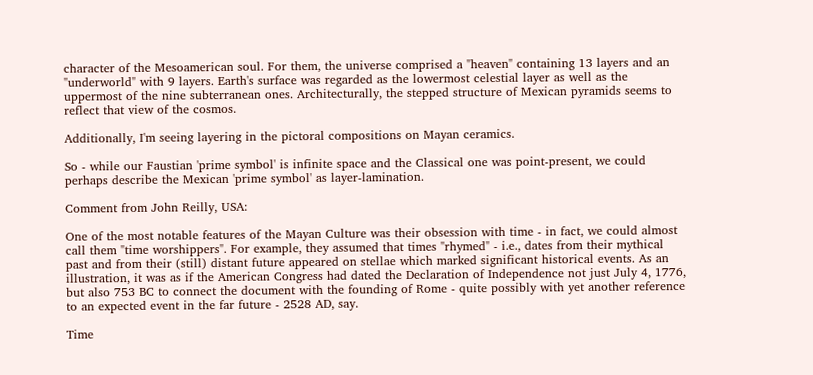character of the Mesoamerican soul. For them, the universe comprised a "heaven" containing 13 layers and an "underworld" with 9 layers. Earth's surface was regarded as the lowermost celestial layer as well as the uppermost of the nine subterranean ones. Architecturally, the stepped structure of Mexican pyramids seems to reflect that view of the cosmos.

Additionally, I'm seeing layering in the pictoral compositions on Mayan ceramics.

So - while our Faustian 'prime symbol' is infinite space and the Classical one was point-present, we could perhaps describe the Mexican 'prime symbol' as layer-lamination.

Comment from John Reilly, USA:

One of the most notable features of the Mayan Culture was their obsession with time - in fact, we could almost call them "time worshippers". For example, they assumed that times "rhymed" - i.e., dates from their mythical past and from their (still) distant future appeared on stellae which marked significant historical events. As an illustration, it was as if the American Congress had dated the Declaration of Independence not just July 4, 1776, but also 753 BC to connect the document with the founding of Rome - quite possibly with yet another reference to an expected event in the far future - 2528 AD, say.

Time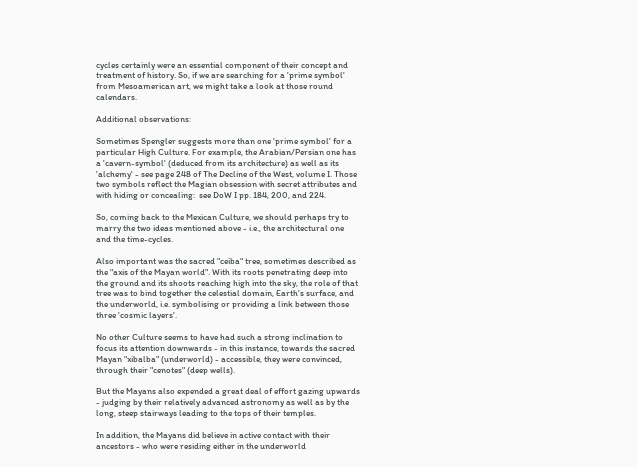cycles certainly were an essential component of their concept and treatment of history. So, if we are searching for a 'prime symbol' from Mesoamerican art, we might take a look at those round calendars.

Additional observations:

Sometimes Spengler suggests more than one 'prime symbol' for a particular High Culture. For example, the Arabian/Persian one has a 'cavern-symbol' (deduced from its architecture) as well as its 'alchemy' - see page 248 of The Decline of the West, volume I. Those two symbols reflect the Magian obsession with secret attributes and with hiding or concealing:  see DoW I pp. 184, 200, and 224.

So, coming back to the Mexican Culture, we should perhaps try to marry the two ideas mentioned above - i.e., the architectural one and the time-cycles.

Also important was the sacred "ceiba" tree, sometimes described as the "axis of the Mayan world". With its roots penetrating deep into the ground and its shoots reaching high into the sky, the role of that tree was to bind together the celestial domain, Earth's surface, and the underworld, i.e. symbolising or providing a link between those three 'cosmic layers'.

No other Culture seems to have had such a strong inclination to focus its attention downwards - in this instance, towards the sacred Mayan "xibalba" (underworld) - accessible, they were convinced, through their "cenotes" (deep wells).

But the Mayans also expended a great deal of effort gazing upwards - judging by their relatively advanced astronomy as well as by the long, steep stairways leading to the tops of their temples.

In addition, the Mayans did believe in active contact with their ancestors - who were residing either in the underworld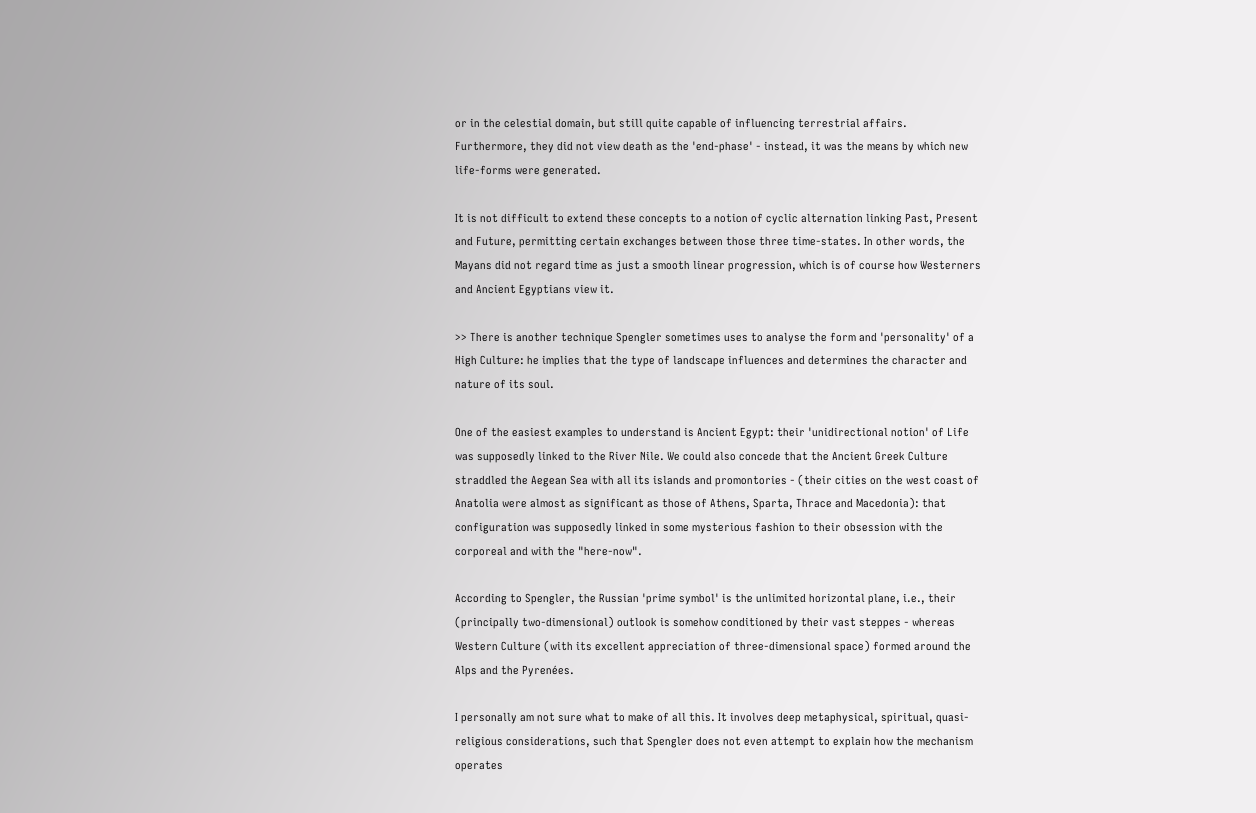or in the celestial domain, but still quite capable of influencing terrestrial affairs. Furthermore, they did not view death as the 'end-phase' - instead, it was the means by which new life-forms were generated.

It is not difficult to extend these concepts to a notion of cyclic alternation linking Past, Present and Future, permitting certain exchanges between those three time-states. In other words, the Mayans did not regard time as just a smooth linear progression, which is of course how Westerners and Ancient Egyptians view it.

>> There is another technique Spengler sometimes uses to analyse the form and 'personality' of a High Culture: he implies that the type of landscape influences and determines the character and nature of its soul.

One of the easiest examples to understand is Ancient Egypt: their 'unidirectional notion' of Life was supposedly linked to the River Nile. We could also concede that the Ancient Greek Culture straddled the Aegean Sea with all its islands and promontories - (their cities on the west coast of Anatolia were almost as significant as those of Athens, Sparta, Thrace and Macedonia): that configuration was supposedly linked in some mysterious fashion to their obsession with the corporeal and with the "here-now".

According to Spengler, the Russian 'prime symbol' is the unlimited horizontal plane, i.e., their (principally two-dimensional) outlook is somehow conditioned by their vast steppes - whereas Western Culture (with its excellent appreciation of three-dimensional space) formed around the Alps and the Pyrenées.

I personally am not sure what to make of all this. It involves deep metaphysical, spiritual, quasi-religious considerations, such that Spengler does not even attempt to explain how the mechanism operates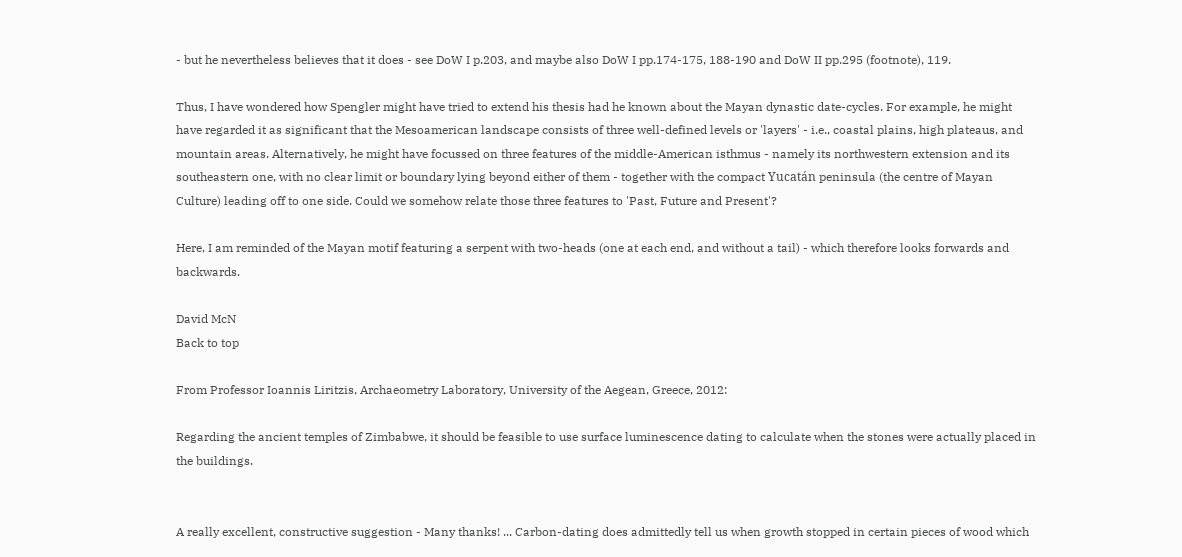- but he nevertheless believes that it does - see DoW I p.203, and maybe also DoW I pp.174-175, 188-190 and DoW II pp.295 (footnote), 119.

Thus, I have wondered how Spengler might have tried to extend his thesis had he known about the Mayan dynastic date-cycles. For example, he might have regarded it as significant that the Mesoamerican landscape consists of three well-defined levels or 'layers' - i.e., coastal plains, high plateaus, and mountain areas. Alternatively, he might have focussed on three features of the middle-American isthmus - namely its northwestern extension and its southeastern one, with no clear limit or boundary lying beyond either of them - together with the compact Yucatán peninsula (the centre of Mayan Culture) leading off to one side. Could we somehow relate those three features to 'Past, Future and Present'?

Here, I am reminded of the Mayan motif featuring a serpent with two-heads (one at each end, and without a tail) - which therefore looks forwards and backwards.

David McN
Back to top

From Professor Ioannis Liritzis, Archaeometry Laboratory, University of the Aegean, Greece, 2012:

Regarding the ancient temples of Zimbabwe, it should be feasible to use surface luminescence dating to calculate when the stones were actually placed in the buildings.


A really excellent, constructive suggestion - Many thanks! ... Carbon-dating does admittedly tell us when growth stopped in certain pieces of wood which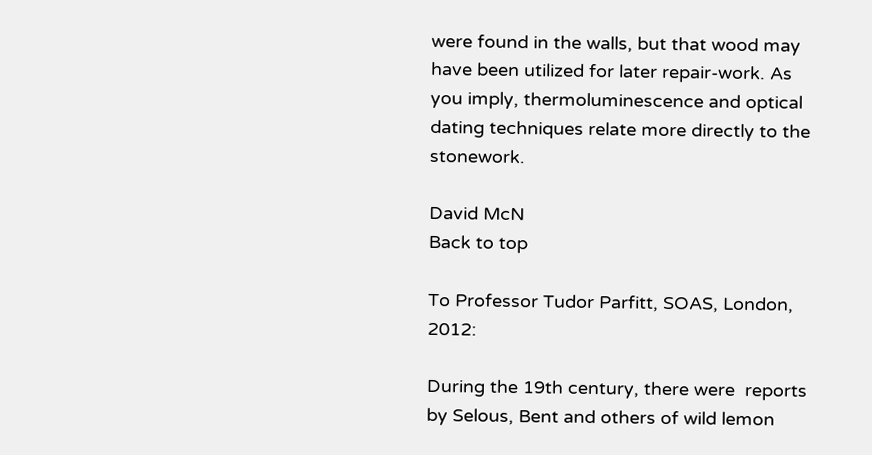were found in the walls, but that wood may have been utilized for later repair-work. As you imply, thermoluminescence and optical dating techniques relate more directly to the stonework.

David McN
Back to top

To Professor Tudor Parfitt, SOAS, London, 2012:

During the 19th century, there were  reports by Selous, Bent and others of wild lemon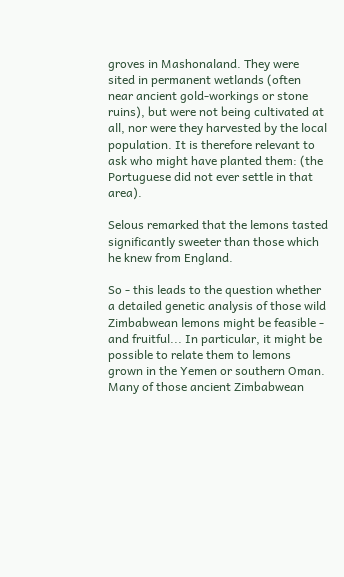groves in Mashonaland. They were sited in permanent wetlands (often near ancient gold-workings or stone ruins), but were not being cultivated at all, nor were they harvested by the local population. It is therefore relevant to ask who might have planted them: (the Portuguese did not ever settle in that area).

Selous remarked that the lemons tasted significantly sweeter than those which he knew from England.

So - this leads to the question whether a detailed genetic analysis of those wild Zimbabwean lemons might be feasible - and fruitful... In particular, it might be possible to relate them to lemons grown in the Yemen or southern Oman. Many of those ancient Zimbabwean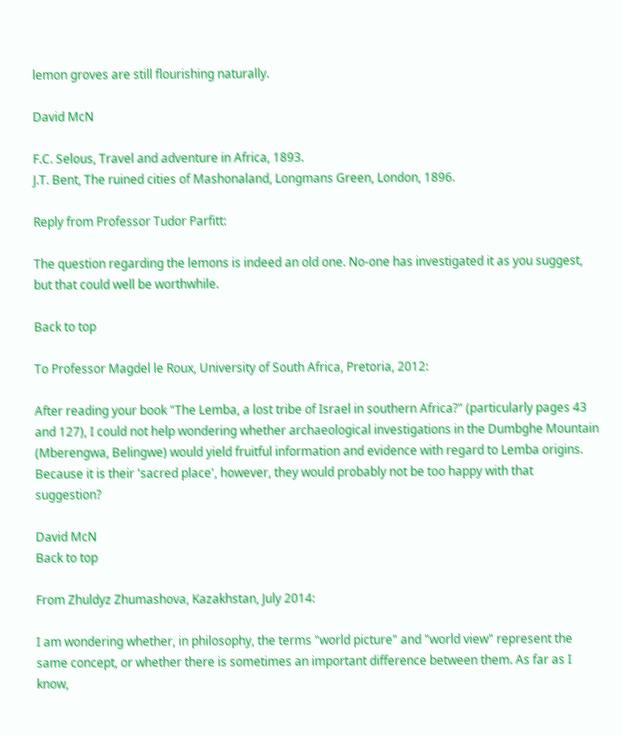lemon groves are still flourishing naturally.

David McN

F.C. Selous, Travel and adventure in Africa, 1893.
J.T. Bent, The ruined cities of Mashonaland, Longmans Green, London, 1896.

Reply from Professor Tudor Parfitt:

The question regarding the lemons is indeed an old one. No-one has investigated it as you suggest, but that could well be worthwhile.

Back to top

To Professor Magdel le Roux, University of South Africa, Pretoria, 2012:

After reading your book "The Lemba, a lost tribe of Israel in southern Africa?" (particularly pages 43 and 127), I could not help wondering whether archaeological investigations in the Dumbghe Mountain (Mberengwa, Belingwe) would yield fruitful information and evidence with regard to Lemba origins. Because it is their 'sacred place', however, they would probably not be too happy with that suggestion?

David McN
Back to top

From Zhuldyz Zhumashova, Kazakhstan, July 2014:

I am wondering whether, in philosophy, the terms "world picture" and "world view" represent the same concept, or whether there is sometimes an important difference between them. As far as I know,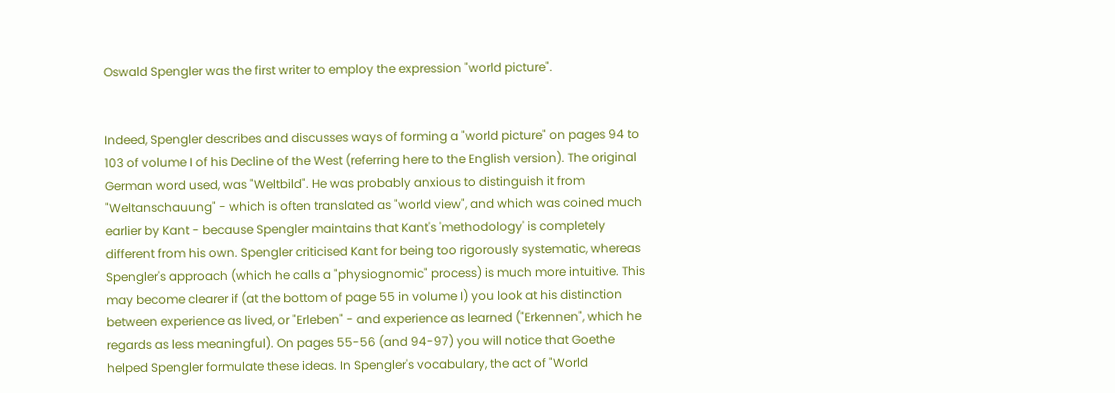Oswald Spengler was the first writer to employ the expression "world picture".


Indeed, Spengler describes and discusses ways of forming a "world picture" on pages 94 to 103 of volume I of his Decline of the West (referring here to the English version). The original German word used, was "Weltbild". He was probably anxious to distinguish it from "Weltanschauung" - which is often translated as "world view", and which was coined much earlier by Kant - because Spengler maintains that Kant's 'methodology' is completely different from his own. Spengler criticised Kant for being too rigorously systematic, whereas Spengler's approach (which he calls a "physiognomic" process) is much more intuitive. This may become clearer if (at the bottom of page 55 in volume I) you look at his distinction between experience as lived, or "Erleben" - and experience as learned ("Erkennen", which he regards as less meaningful). On pages 55-56 (and 94-97) you will notice that Goethe helped Spengler formulate these ideas. In Spengler's vocabulary, the act of "World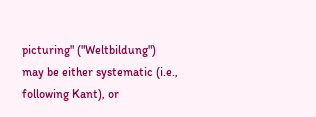picturing" ("Weltbildung") may be either systematic (i.e., following Kant), or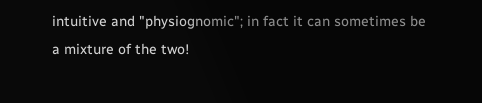intuitive and "physiognomic"; in fact it can sometimes be a mixture of the two!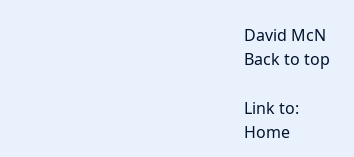David McN
Back to top

Link to:
Home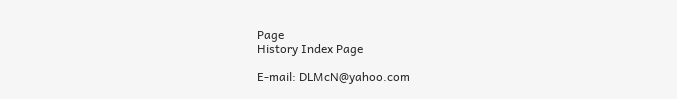Page
History Index Page

E-mail: DLMcN@yahoo.com